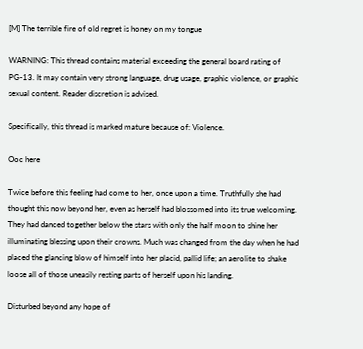[M] The terrible fire of old regret is honey on my tongue

WARNING: This thread contains material exceeding the general board rating of PG-13. It may contain very strong language, drug usage, graphic violence, or graphic sexual content. Reader discretion is advised.

Specifically, this thread is marked mature because of: Violence.

Ooc here

Twice before this feeling had come to her, once upon a time. Truthfully she had thought this now beyond her, even as herself had blossomed into its true welcoming. They had danced together below the stars with only the half moon to shine her illuminating blessing upon their crowns. Much was changed from the day when he had placed the glancing blow of himself into her placid, pallid life; an aerolite to shake loose all of those uneasily resting parts of herself upon his landing.

Disturbed beyond any hope of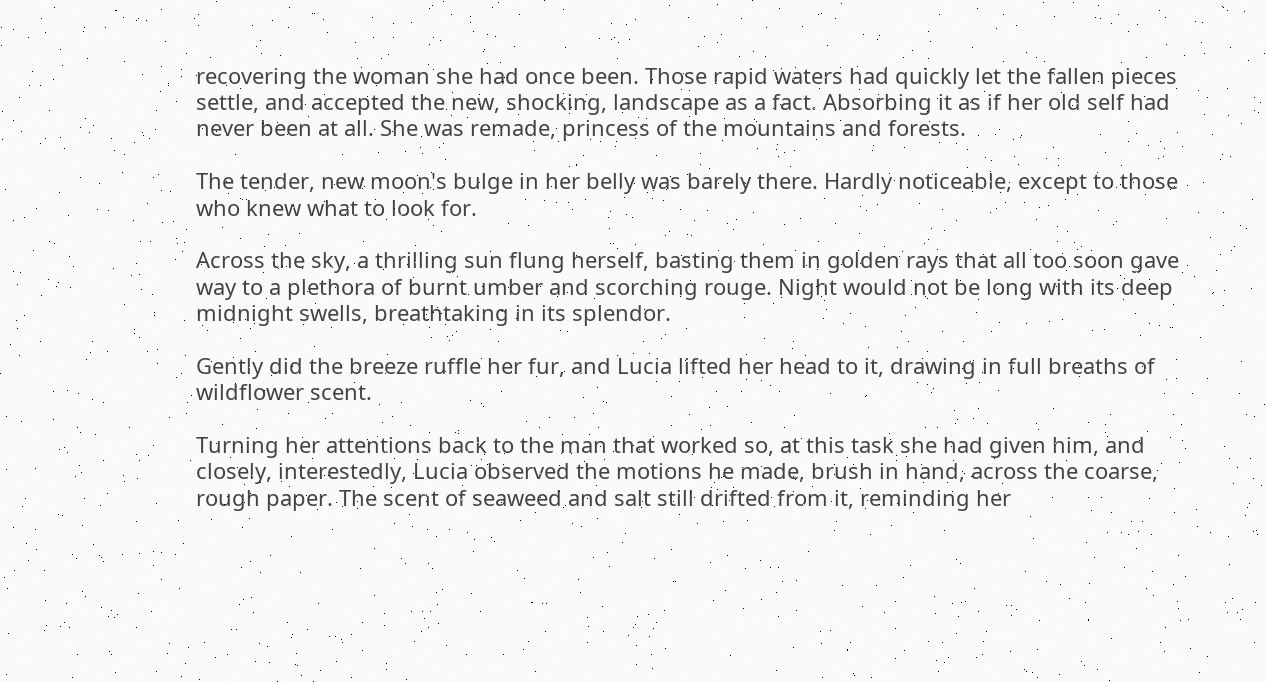recovering the woman she had once been. Those rapid waters had quickly let the fallen pieces settle, and accepted the new, shocking, landscape as a fact. Absorbing it as if her old self had never been at all. She was remade, princess of the mountains and forests.

The tender, new moon's bulge in her belly was barely there. Hardly noticeable, except to those who knew what to look for.

Across the sky, a thrilling sun flung herself, basting them in golden rays that all too soon gave way to a plethora of burnt umber and scorching rouge. Night would not be long with its deep midnight swells, breathtaking in its splendor.

Gently did the breeze ruffle her fur, and Lucia lifted her head to it, drawing in full breaths of wildflower scent.

Turning her attentions back to the man that worked so, at this task she had given him, and closely, interestedly, Lucia observed the motions he made, brush in hand, across the coarse, rough paper. The scent of seaweed and salt still drifted from it, reminding her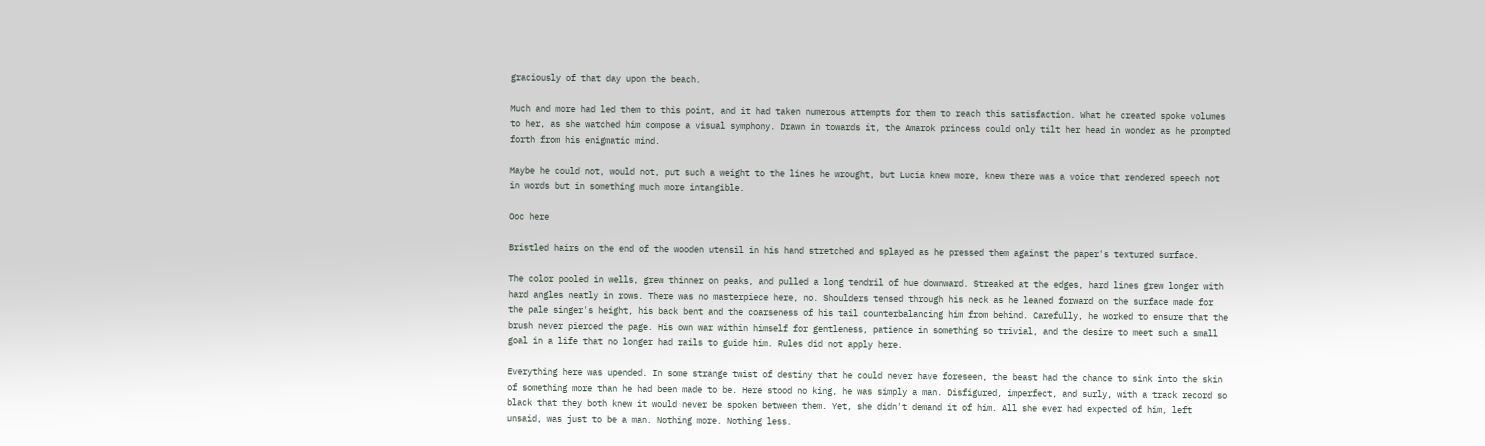graciously of that day upon the beach.

Much and more had led them to this point, and it had taken numerous attempts for them to reach this satisfaction. What he created spoke volumes to her, as she watched him compose a visual symphony. Drawn in towards it, the Amarok princess could only tilt her head in wonder as he prompted forth from his enigmatic mind.

Maybe he could not, would not, put such a weight to the lines he wrought, but Lucia knew more, knew there was a voice that rendered speech not in words but in something much more intangible.

Ooc here

Bristled hairs on the end of the wooden utensil in his hand stretched and splayed as he pressed them against the paper's textured surface.

The color pooled in wells, grew thinner on peaks, and pulled a long tendril of hue downward. Streaked at the edges, hard lines grew longer with hard angles neatly in rows. There was no masterpiece here, no. Shoulders tensed through his neck as he leaned forward on the surface made for the pale singer's height, his back bent and the coarseness of his tail counterbalancing him from behind. Carefully, he worked to ensure that the brush never pierced the page. His own war within himself for gentleness, patience in something so trivial, and the desire to meet such a small goal in a life that no longer had rails to guide him. Rules did not apply here.

Everything here was upended. In some strange twist of destiny that he could never have foreseen, the beast had the chance to sink into the skin of something more than he had been made to be. Here stood no king, he was simply a man. Disfigured, imperfect, and surly, with a track record so black that they both knew it would never be spoken between them. Yet, she didn't demand it of him. All she ever had expected of him, left unsaid, was just to be a man. Nothing more. Nothing less.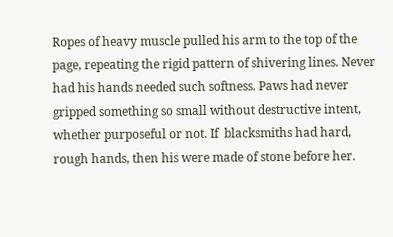Ropes of heavy muscle pulled his arm to the top of the page, repeating the rigid pattern of shivering lines. Never had his hands needed such softness. Paws had never gripped something so small without destructive intent, whether purposeful or not. If  blacksmiths had hard, rough hands, then his were made of stone before her.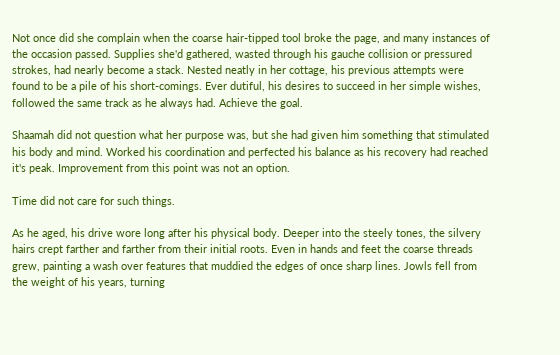Not once did she complain when the coarse hair-tipped tool broke the page, and many instances of the occasion passed. Supplies she'd gathered, wasted through his gauche collision or pressured strokes, had nearly become a stack. Nested neatly in her cottage, his previous attempts were found to be a pile of his short-comings. Ever dutiful, his desires to succeed in her simple wishes, followed the same track as he always had. Achieve the goal.

Shaamah did not question what her purpose was, but she had given him something that stimulated his body and mind. Worked his coordination and perfected his balance as his recovery had reached it's peak. Improvement from this point was not an option.

Time did not care for such things.

As he aged, his drive wore long after his physical body. Deeper into the steely tones, the silvery hairs crept farther and farther from their initial roots. Even in hands and feet the coarse threads grew, painting a wash over features that muddied the edges of once sharp lines. Jowls fell from the weight of his years, turning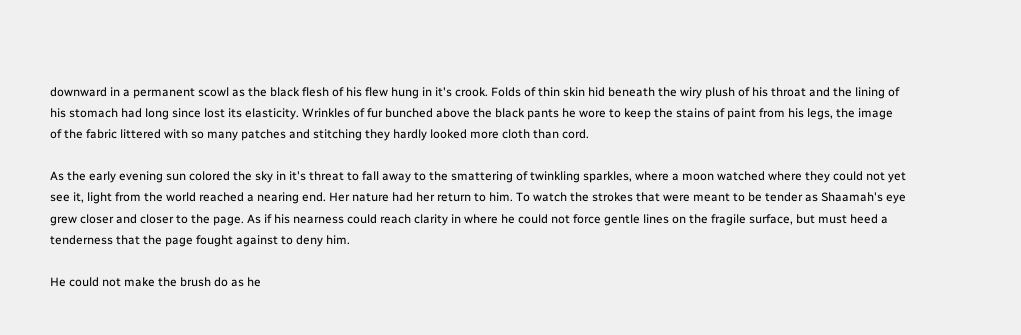downward in a permanent scowl as the black flesh of his flew hung in it's crook. Folds of thin skin hid beneath the wiry plush of his throat and the lining of his stomach had long since lost its elasticity. Wrinkles of fur bunched above the black pants he wore to keep the stains of paint from his legs, the image of the fabric littered with so many patches and stitching they hardly looked more cloth than cord.

As the early evening sun colored the sky in it's threat to fall away to the smattering of twinkling sparkles, where a moon watched where they could not yet see it, light from the world reached a nearing end. Her nature had her return to him. To watch the strokes that were meant to be tender as Shaamah's eye grew closer and closer to the page. As if his nearness could reach clarity in where he could not force gentle lines on the fragile surface, but must heed a tenderness that the page fought against to deny him.

He could not make the brush do as he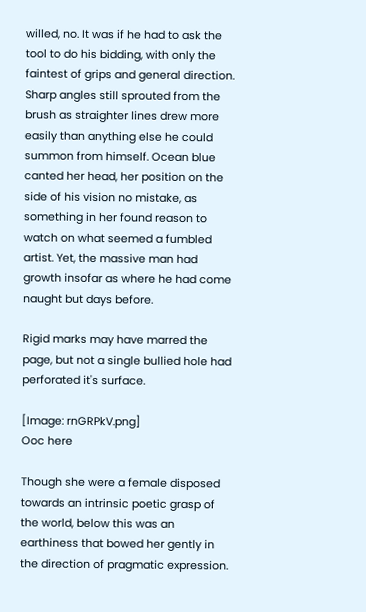willed, no. It was if he had to ask the tool to do his bidding, with only the faintest of grips and general direction. Sharp angles still sprouted from the brush as straighter lines drew more easily than anything else he could summon from himself. Ocean blue canted her head, her position on the side of his vision no mistake, as something in her found reason to watch on what seemed a fumbled artist. Yet, the massive man had growth insofar as where he had come naught but days before.

Rigid marks may have marred the page, but not a single bullied hole had perforated it's surface.

[Image: rnGRPkV.png]
Ooc here

Though she were a female disposed towards an intrinsic poetic grasp of the world, below this was an earthiness that bowed her gently in the direction of pragmatic expression.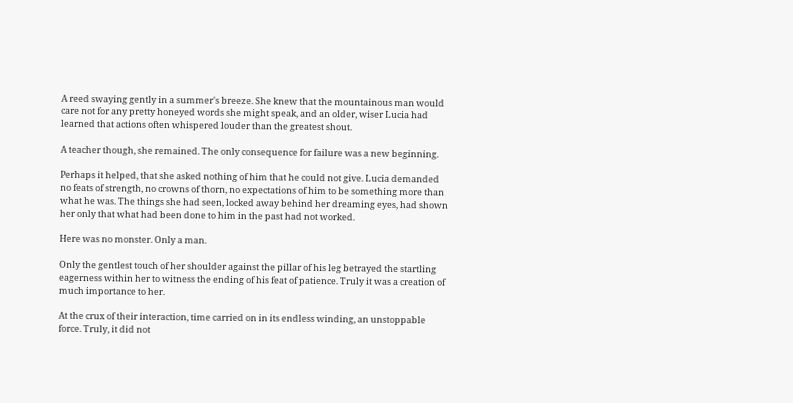A reed swaying gently in a summer's breeze. She knew that the mountainous man would care not for any pretty honeyed words she might speak, and an older, wiser Lucia had learned that actions often whispered louder than the greatest shout.

A teacher though, she remained. The only consequence for failure was a new beginning.

Perhaps it helped, that she asked nothing of him that he could not give. Lucia demanded no feats of strength, no crowns of thorn, no expectations of him to be something more than what he was. The things she had seen, locked away behind her dreaming eyes, had shown her only that what had been done to him in the past had not worked.

Here was no monster. Only a man.

Only the gentlest touch of her shoulder against the pillar of his leg betrayed the startling eagerness within her to witness the ending of his feat of patience. Truly it was a creation of much importance to her.

At the crux of their interaction, time carried on in its endless winding, an unstoppable force. Truly, it did not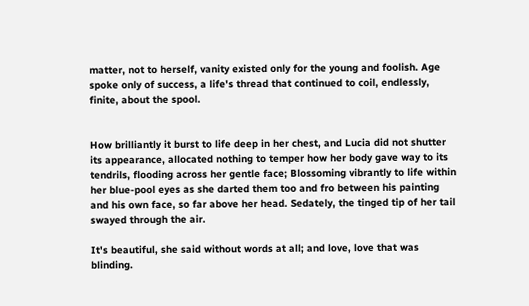matter, not to herself, vanity existed only for the young and foolish. Age spoke only of success, a life's thread that continued to coil, endlessly, finite, about the spool.


How brilliantly it burst to life deep in her chest, and Lucia did not shutter its appearance, allocated nothing to temper how her body gave way to its tendrils, flooding across her gentle face; Blossoming vibrantly to life within her blue-pool eyes as she darted them too and fro between his painting and his own face, so far above her head. Sedately, the tinged tip of her tail swayed through the air.

It's beautiful, she said without words at all; and love, love that was blinding.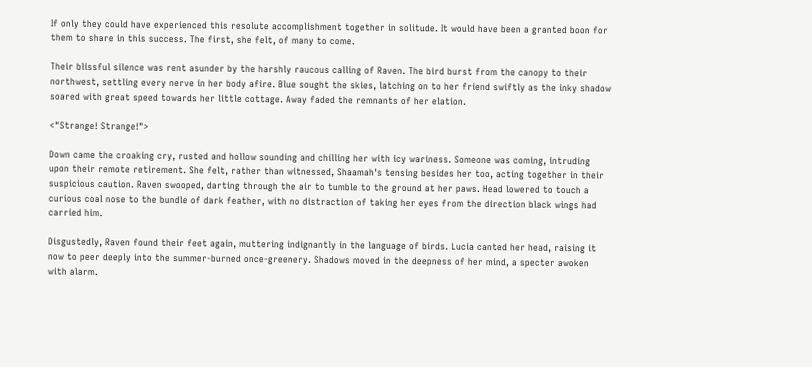If only they could have experienced this resolute accomplishment together in solitude. It would have been a granted boon for them to share in this success. The first, she felt, of many to come.

Their blissful silence was rent asunder by the harshly raucous calling of Raven. The bird burst from the canopy to their northwest, settling every nerve in her body afire. Blue sought the skies, latching on to her friend swiftly as the inky shadow soared with great speed towards her little cottage. Away faded the remnants of her elation.

<"Strange! Strange!">

Down came the croaking cry, rusted and hollow sounding and chilling her with icy wariness. Someone was coming, intruding upon their remote retirement. She felt, rather than witnessed, Shaamah's tensing besides her too, acting together in their suspicious caution. Raven swooped, darting through the air to tumble to the ground at her paws. Head lowered to touch a curious coal nose to the bundle of dark feather, with no distraction of taking her eyes from the direction black wings had carried him.

Disgustedly, Raven found their feet again, muttering indignantly in the language of birds. Lucia canted her head, raising it now to peer deeply into the summer-burned once-greenery. Shadows moved in the deepness of her mind, a specter awoken with alarm.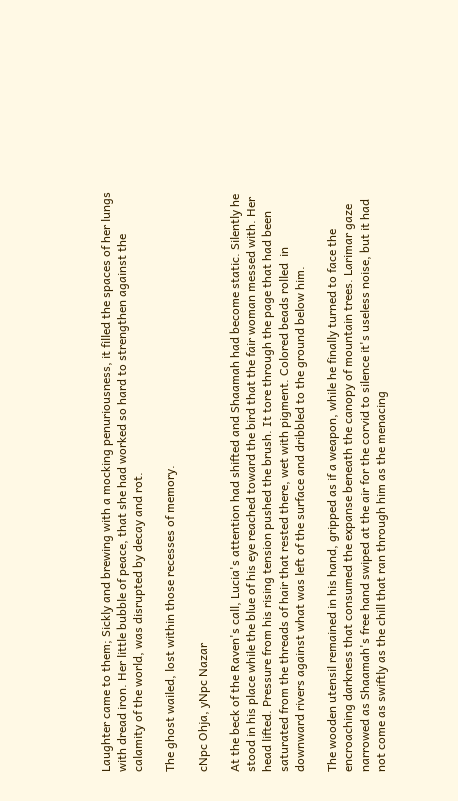Laughter came to them; Sickly and brewing with a mocking penuriousness, it filled the spaces of her lungs with dread iron. Her little bubble of peace, that she had worked so hard to strengthen against the calamity of the world, was disrupted by decay and rot.

The ghost wailed, lost within those recesses of memory.

cNpc Ohja, yNpc Nazar

At the beck of the Raven's call, Lucia's attention had shifted and Shaamah had become static. Silently he stood in his place while the blue of his eye reached toward the bird that the fair woman messed with. Her head lifted. Pressure from his rising tension pushed the brush. It tore through the page that had been saturated from the threads of hair that rested there, wet with pigment. Colored beads rolled  in downward rivers against what was left of the surface and dribbled to the ground below him.

The wooden utensil remained in his hand, gripped as if a weapon, while he finally turned to face the encroaching darkness that consumed the expanse beneath the canopy of mountain trees. Larimar gaze narrowed as Shaamah's free hand swiped at the air for the corvid to silence it's useless noise, but it had not come as swiftly as the chill that ran through him as the menacing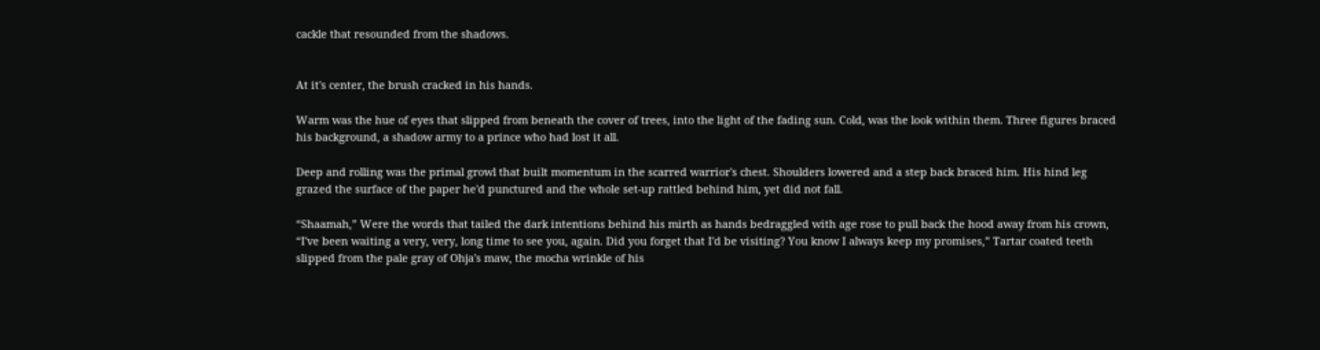cackle that resounded from the shadows.


At it's center, the brush cracked in his hands.

Warm was the hue of eyes that slipped from beneath the cover of trees, into the light of the fading sun. Cold, was the look within them. Three figures braced his background, a shadow army to a prince who had lost it all.

Deep and rolling was the primal growl that built momentum in the scarred warrior's chest. Shoulders lowered and a step back braced him. His hind leg grazed the surface of the paper he'd punctured and the whole set-up rattled behind him, yet did not fall.

“Shaamah,” Were the words that tailed the dark intentions behind his mirth as hands bedraggled with age rose to pull back the hood away from his crown, “I've been waiting a very, very, long time to see you, again. Did you forget that I'd be visiting? You know I always keep my promises,” Tartar coated teeth slipped from the pale gray of Ohja's maw, the mocha wrinkle of his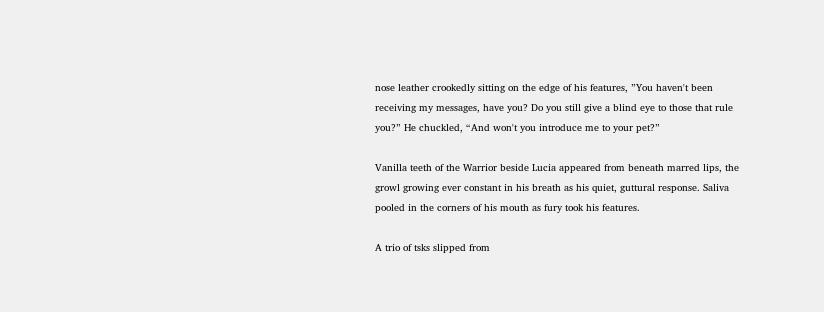nose leather crookedly sitting on the edge of his features, ”You haven't been receiving my messages, have you? Do you still give a blind eye to those that rule you?” He chuckled, “And won't you introduce me to your pet?”

Vanilla teeth of the Warrior beside Lucia appeared from beneath marred lips, the growl growing ever constant in his breath as his quiet, guttural response. Saliva pooled in the corners of his mouth as fury took his features.

A trio of tsks slipped from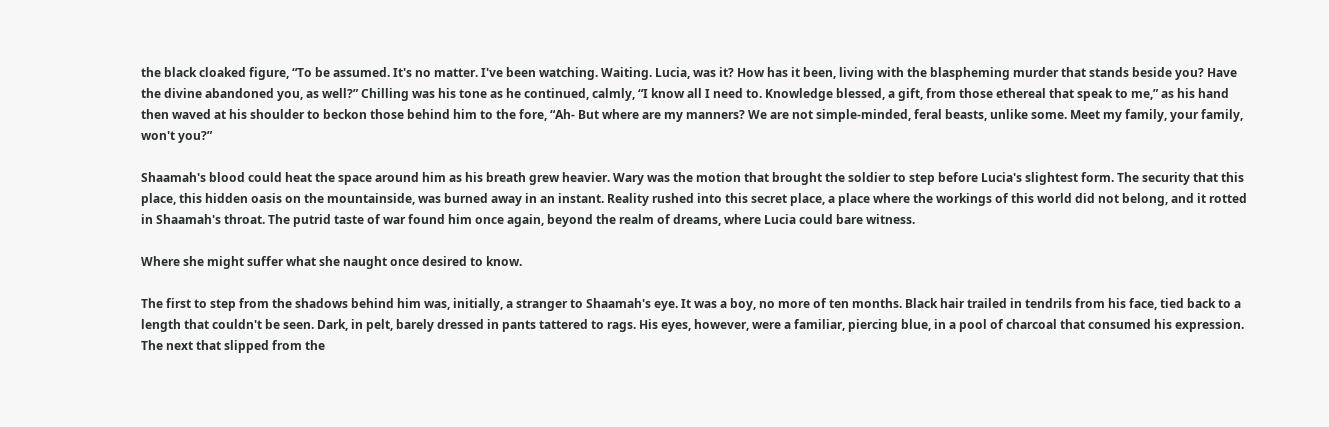the black cloaked figure, “To be assumed. It's no matter. I've been watching. Waiting. Lucia, was it? How has it been, living with the blaspheming murder that stands beside you? Have the divine abandoned you, as well?” Chilling was his tone as he continued, calmly, “I know all I need to. Knowledge blessed, a gift, from those ethereal that speak to me,” as his hand then waved at his shoulder to beckon those behind him to the fore, “Ah- But where are my manners? We are not simple-minded, feral beasts, unlike some. Meet my family, your family, won't you?”

Shaamah's blood could heat the space around him as his breath grew heavier. Wary was the motion that brought the soldier to step before Lucia's slightest form. The security that this place, this hidden oasis on the mountainside, was burned away in an instant. Reality rushed into this secret place, a place where the workings of this world did not belong, and it rotted in Shaamah's throat. The putrid taste of war found him once again, beyond the realm of dreams, where Lucia could bare witness.

Where she might suffer what she naught once desired to know.

The first to step from the shadows behind him was, initially, a stranger to Shaamah's eye. It was a boy, no more of ten months. Black hair trailed in tendrils from his face, tied back to a length that couldn't be seen. Dark, in pelt, barely dressed in pants tattered to rags. His eyes, however, were a familiar, piercing blue, in a pool of charcoal that consumed his expression. The next that slipped from the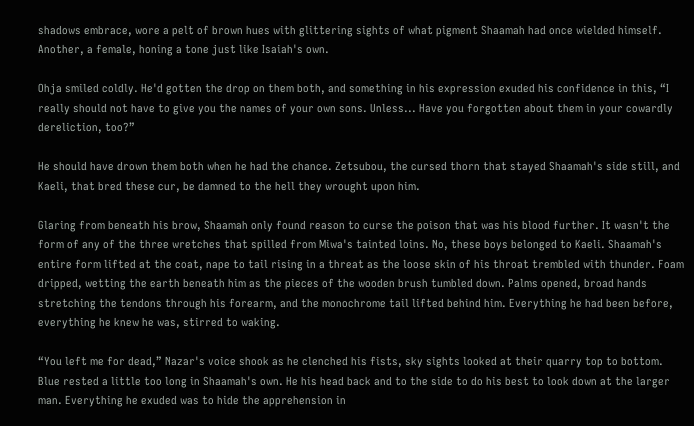shadows embrace, wore a pelt of brown hues with glittering sights of what pigment Shaamah had once wielded himself. Another, a female, honing a tone just like Isaiah's own.

Ohja smiled coldly. He'd gotten the drop on them both, and something in his expression exuded his confidence in this, “I really should not have to give you the names of your own sons. Unless... Have you forgotten about them in your cowardly dereliction, too?”

He should have drown them both when he had the chance. Zetsubou, the cursed thorn that stayed Shaamah's side still, and Kaeli, that bred these cur, be damned to the hell they wrought upon him.

Glaring from beneath his brow, Shaamah only found reason to curse the poison that was his blood further. It wasn't the form of any of the three wretches that spilled from Miwa's tainted loins. No, these boys belonged to Kaeli. Shaamah's entire form lifted at the coat, nape to tail rising in a threat as the loose skin of his throat trembled with thunder. Foam dripped, wetting the earth beneath him as the pieces of the wooden brush tumbled down. Palms opened, broad hands stretching the tendons through his forearm, and the monochrome tail lifted behind him. Everything he had been before, everything he knew he was, stirred to waking.

“You left me for dead,” Nazar's voice shook as he clenched his fists, sky sights looked at their quarry top to bottom. Blue rested a little too long in Shaamah's own. He his head back and to the side to do his best to look down at the larger man. Everything he exuded was to hide the apprehension in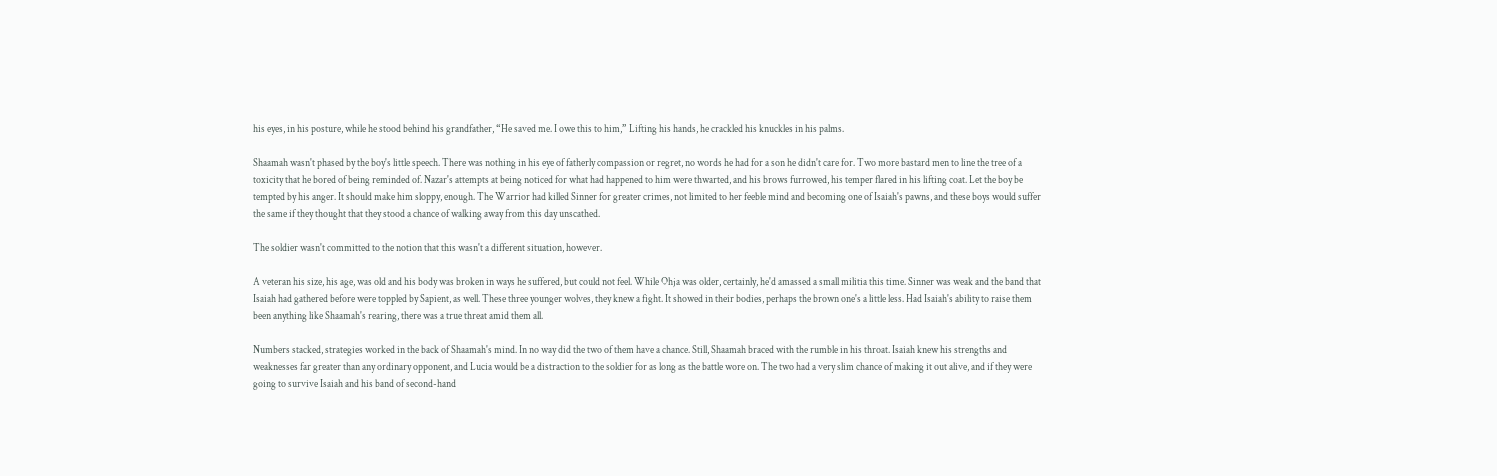his eyes, in his posture, while he stood behind his grandfather, “He saved me. I owe this to him,” Lifting his hands, he crackled his knuckles in his palms.

Shaamah wasn't phased by the boy's little speech. There was nothing in his eye of fatherly compassion or regret, no words he had for a son he didn't care for. Two more bastard men to line the tree of a toxicity that he bored of being reminded of. Nazar's attempts at being noticed for what had happened to him were thwarted, and his brows furrowed, his temper flared in his lifting coat. Let the boy be tempted by his anger. It should make him sloppy, enough. The Warrior had killed Sinner for greater crimes, not limited to her feeble mind and becoming one of Isaiah's pawns, and these boys would suffer the same if they thought that they stood a chance of walking away from this day unscathed.

The soldier wasn't committed to the notion that this wasn't a different situation, however.

A veteran his size, his age, was old and his body was broken in ways he suffered, but could not feel. While Ohja was older, certainly, he'd amassed a small militia this time. Sinner was weak and the band that Isaiah had gathered before were toppled by Sapient, as well. These three younger wolves, they knew a fight. It showed in their bodies, perhaps the brown one's a little less. Had Isaiah's ability to raise them been anything like Shaamah's rearing, there was a true threat amid them all.

Numbers stacked, strategies worked in the back of Shaamah's mind. In no way did the two of them have a chance. Still, Shaamah braced with the rumble in his throat. Isaiah knew his strengths and weaknesses far greater than any ordinary opponent, and Lucia would be a distraction to the soldier for as long as the battle wore on. The two had a very slim chance of making it out alive, and if they were going to survive Isaiah and his band of second-hand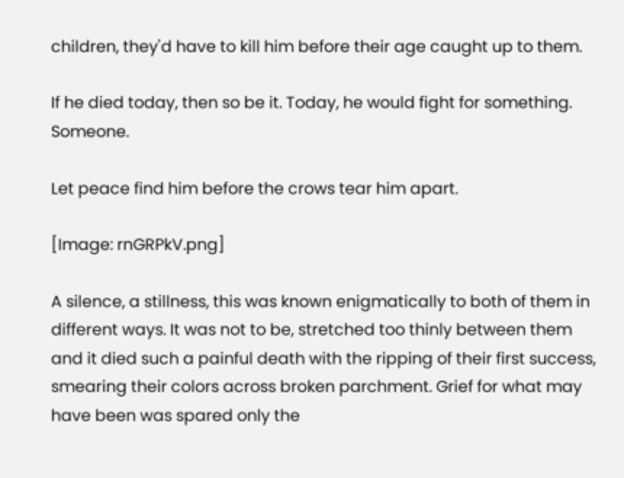children, they'd have to kill him before their age caught up to them.

If he died today, then so be it. Today, he would fight for something. Someone.

Let peace find him before the crows tear him apart.

[Image: rnGRPkV.png]

A silence, a stillness, this was known enigmatically to both of them in different ways. It was not to be, stretched too thinly between them and it died such a painful death with the ripping of their first success, smearing their colors across broken parchment. Grief for what may have been was spared only the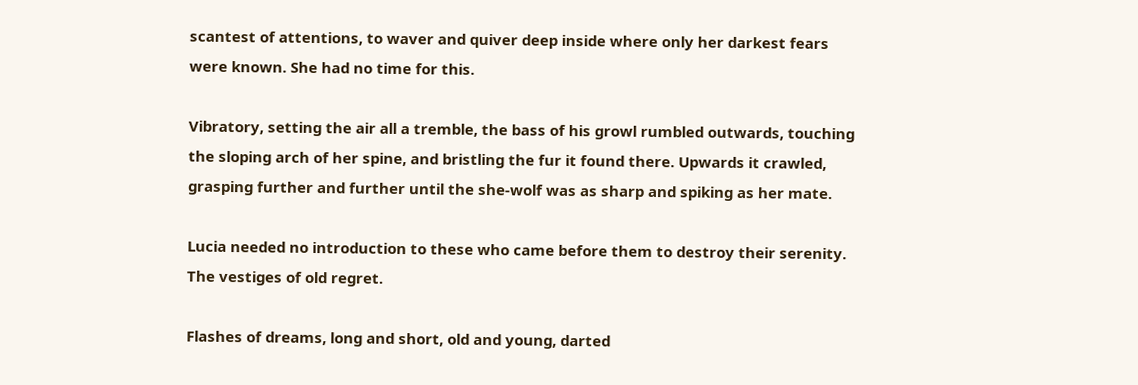scantest of attentions, to waver and quiver deep inside where only her darkest fears were known. She had no time for this.

Vibratory, setting the air all a tremble, the bass of his growl rumbled outwards, touching the sloping arch of her spine, and bristling the fur it found there. Upwards it crawled, grasping further and further until the she-wolf was as sharp and spiking as her mate.

Lucia needed no introduction to these who came before them to destroy their serenity. The vestiges of old regret.

Flashes of dreams, long and short, old and young, darted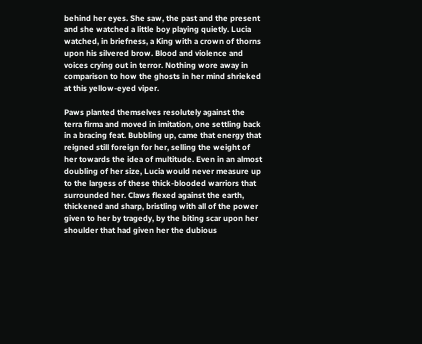behind her eyes. She saw, the past and the present and she watched a little boy playing quietly. Lucia watched, in briefness, a King with a crown of thorns upon his silvered brow. Blood and violence and voices crying out in terror. Nothing wore away in comparison to how the ghosts in her mind shrieked at this yellow-eyed viper.

Paws planted themselves resolutely against the terra firma and moved in imitation, one settling back in a bracing feat. Bubbling up, came that energy that reigned still foreign for her, selling the weight of her towards the idea of multitude. Even in an almost doubling of her size, Lucia would never measure up to the largess of these thick-blooded warriors that surrounded her. Claws flexed against the earth, thickened and sharp, bristling with all of the power given to her by tragedy, by the biting scar upon her shoulder that had given her the dubious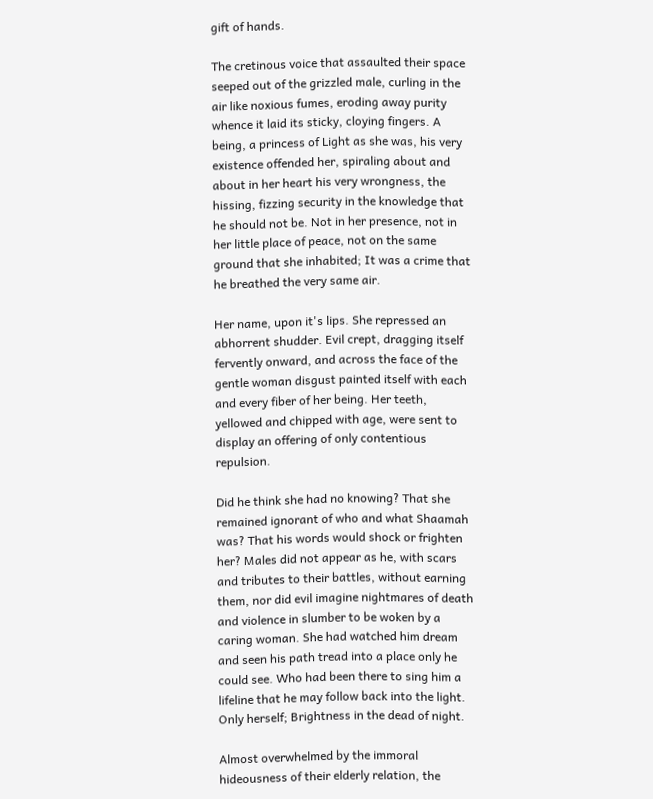gift of hands.

The cretinous voice that assaulted their space seeped out of the grizzled male, curling in the air like noxious fumes, eroding away purity whence it laid its sticky, cloying fingers. A being, a princess of Light as she was, his very existence offended her, spiraling about and about in her heart his very wrongness, the hissing, fizzing security in the knowledge that he should not be. Not in her presence, not in her little place of peace, not on the same ground that she inhabited; It was a crime that he breathed the very same air.

Her name, upon it's lips. She repressed an abhorrent shudder. Evil crept, dragging itself fervently onward, and across the face of the gentle woman disgust painted itself with each and every fiber of her being. Her teeth, yellowed and chipped with age, were sent to display an offering of only contentious repulsion.

Did he think she had no knowing? That she remained ignorant of who and what Shaamah was? That his words would shock or frighten her? Males did not appear as he, with scars and tributes to their battles, without earning them, nor did evil imagine nightmares of death and violence in slumber to be woken by a caring woman. She had watched him dream and seen his path tread into a place only he could see. Who had been there to sing him a lifeline that he may follow back into the light. Only herself; Brightness in the dead of night.

Almost overwhelmed by the immoral hideousness of their elderly relation, the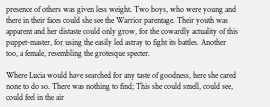presence of others was given less weight. Two boys, who were young and there in their faces could she see the Warrior parentage. Their youth was apparent and her distaste could only grow, for the cowardly actuality of this puppet-master, for using the easily led astray to fight its battles. Another too, a female, resembling the grotesque specter.

Where Lucia would have searched for any taste of goodness, here she cared none to do so. There was nothing to find; This she could smell, could see, could feel in the air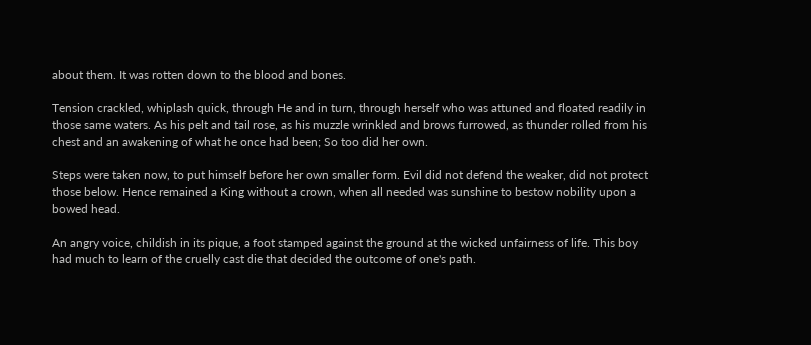about them. It was rotten down to the blood and bones.

Tension crackled, whiplash quick, through He and in turn, through herself who was attuned and floated readily in those same waters. As his pelt and tail rose, as his muzzle wrinkled and brows furrowed, as thunder rolled from his chest and an awakening of what he once had been; So too did her own.

Steps were taken now, to put himself before her own smaller form. Evil did not defend the weaker, did not protect those below. Hence remained a King without a crown, when all needed was sunshine to bestow nobility upon a bowed head.

An angry voice, childish in its pique, a foot stamped against the ground at the wicked unfairness of life. This boy had much to learn of the cruelly cast die that decided the outcome of one's path.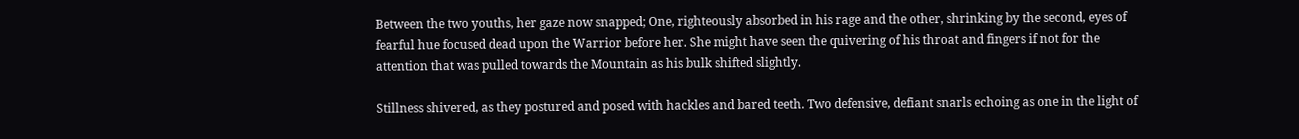Between the two youths, her gaze now snapped; One, righteously absorbed in his rage and the other, shrinking by the second, eyes of fearful hue focused dead upon the Warrior before her. She might have seen the quivering of his throat and fingers if not for the attention that was pulled towards the Mountain as his bulk shifted slightly.

Stillness shivered, as they postured and posed with hackles and bared teeth. Two defensive, defiant snarls echoing as one in the light of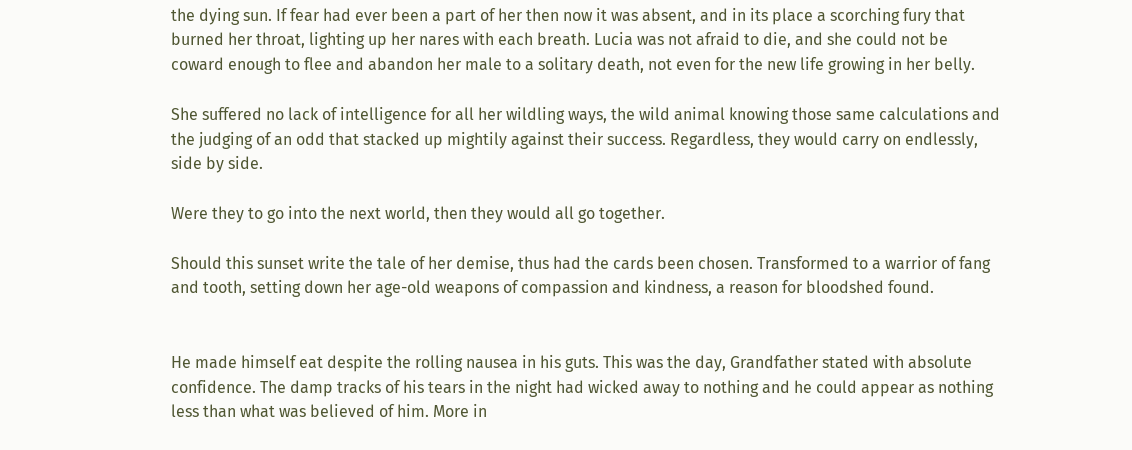the dying sun. If fear had ever been a part of her then now it was absent, and in its place a scorching fury that burned her throat, lighting up her nares with each breath. Lucia was not afraid to die, and she could not be coward enough to flee and abandon her male to a solitary death, not even for the new life growing in her belly.

She suffered no lack of intelligence for all her wildling ways, the wild animal knowing those same calculations and the judging of an odd that stacked up mightily against their success. Regardless, they would carry on endlessly, side by side.

Were they to go into the next world, then they would all go together.

Should this sunset write the tale of her demise, thus had the cards been chosen. Transformed to a warrior of fang and tooth, setting down her age-old weapons of compassion and kindness, a reason for bloodshed found.


He made himself eat despite the rolling nausea in his guts. This was the day, Grandfather stated with absolute confidence. The damp tracks of his tears in the night had wicked away to nothing and he could appear as nothing less than what was believed of him. More in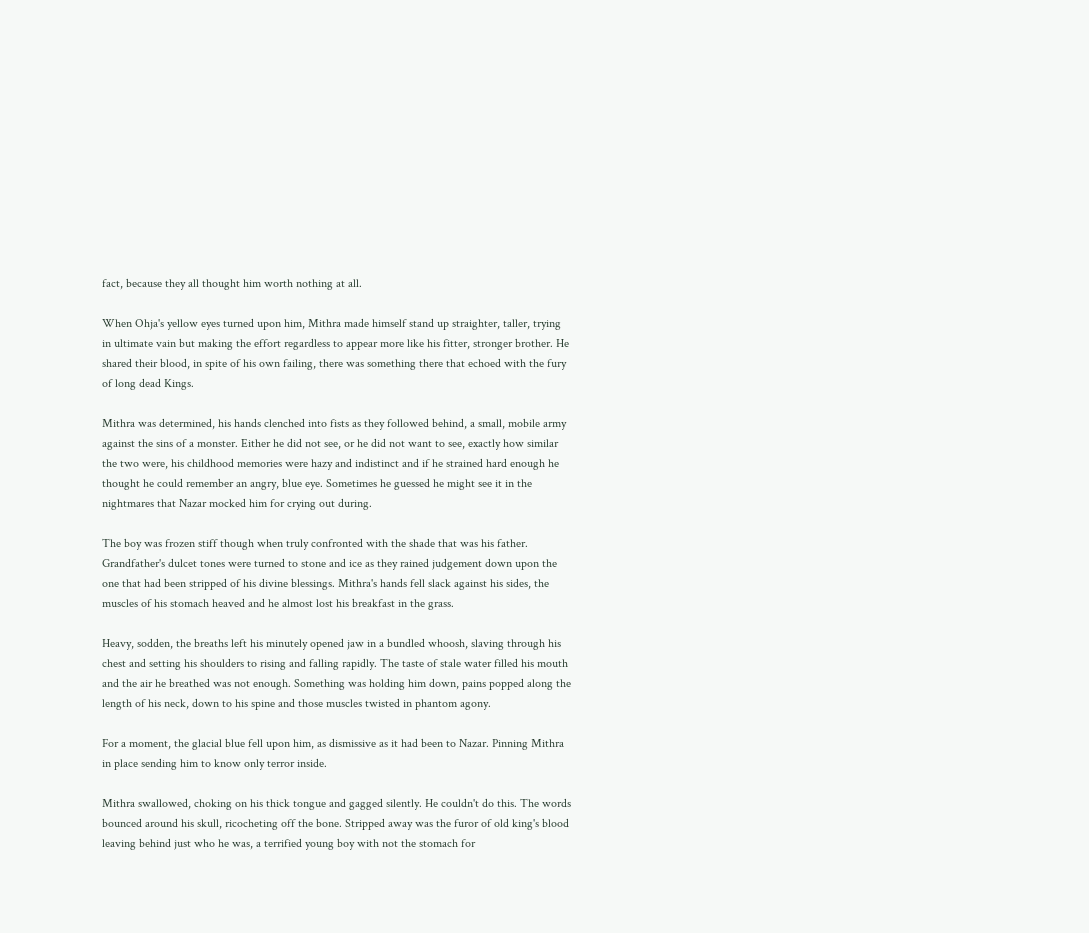fact, because they all thought him worth nothing at all.

When Ohja's yellow eyes turned upon him, Mithra made himself stand up straighter, taller, trying in ultimate vain but making the effort regardless to appear more like his fitter, stronger brother. He shared their blood, in spite of his own failing, there was something there that echoed with the fury of long dead Kings.

Mithra was determined, his hands clenched into fists as they followed behind, a small, mobile army against the sins of a monster. Either he did not see, or he did not want to see, exactly how similar the two were, his childhood memories were hazy and indistinct and if he strained hard enough he thought he could remember an angry, blue eye. Sometimes he guessed he might see it in the nightmares that Nazar mocked him for crying out during.

The boy was frozen stiff though when truly confronted with the shade that was his father. Grandfather's dulcet tones were turned to stone and ice as they rained judgement down upon the one that had been stripped of his divine blessings. Mithra's hands fell slack against his sides, the muscles of his stomach heaved and he almost lost his breakfast in the grass.

Heavy, sodden, the breaths left his minutely opened jaw in a bundled whoosh, slaving through his chest and setting his shoulders to rising and falling rapidly. The taste of stale water filled his mouth and the air he breathed was not enough. Something was holding him down, pains popped along the length of his neck, down to his spine and those muscles twisted in phantom agony.

For a moment, the glacial blue fell upon him, as dismissive as it had been to Nazar. Pinning Mithra in place sending him to know only terror inside.

Mithra swallowed, choking on his thick tongue and gagged silently. He couldn't do this. The words bounced around his skull, ricocheting off the bone. Stripped away was the furor of old king's blood leaving behind just who he was, a terrified young boy with not the stomach for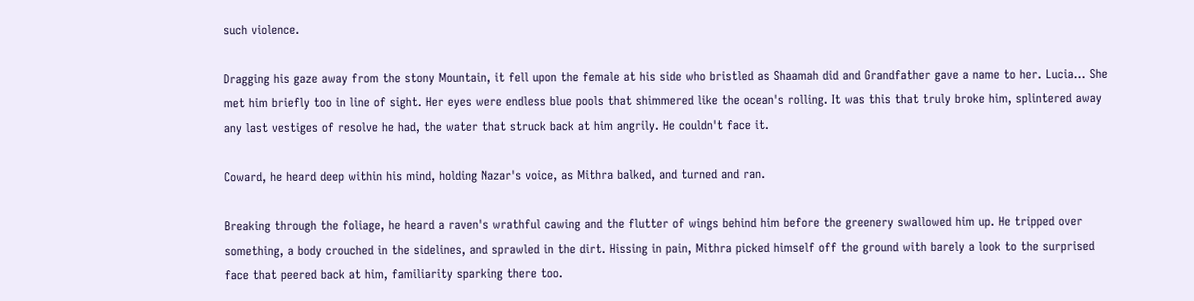such violence.

Dragging his gaze away from the stony Mountain, it fell upon the female at his side who bristled as Shaamah did and Grandfather gave a name to her. Lucia... She met him briefly too in line of sight. Her eyes were endless blue pools that shimmered like the ocean's rolling. It was this that truly broke him, splintered away any last vestiges of resolve he had, the water that struck back at him angrily. He couldn't face it.

Coward, he heard deep within his mind, holding Nazar's voice, as Mithra balked, and turned and ran.

Breaking through the foliage, he heard a raven's wrathful cawing and the flutter of wings behind him before the greenery swallowed him up. He tripped over something, a body crouched in the sidelines, and sprawled in the dirt. Hissing in pain, Mithra picked himself off the ground with barely a look to the surprised face that peered back at him, familiarity sparking there too.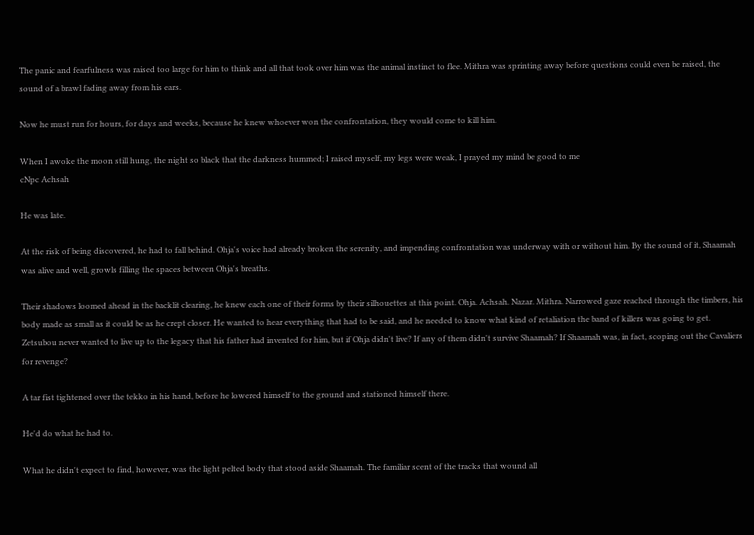The panic and fearfulness was raised too large for him to think and all that took over him was the animal instinct to flee. Mithra was sprinting away before questions could even be raised, the sound of a brawl fading away from his ears.

Now he must run for hours, for days and weeks, because he knew whoever won the confrontation, they would come to kill him.

When I awoke the moon still hung, the night so black that the darkness hummed; I raised myself, my legs were weak, I prayed my mind be good to me
cNpc Achsah

He was late.

At the risk of being discovered, he had to fall behind. Ohja's voice had already broken the serenity, and impending confrontation was underway with or without him. By the sound of it, Shaamah was alive and well, growls filling the spaces between Ohja's breaths.

Their shadows loomed ahead in the backlit clearing, he knew each one of their forms by their silhouettes at this point. Ohja. Achsah. Nazar. Mithra. Narrowed gaze reached through the timbers, his body made as small as it could be as he crept closer. He wanted to hear everything that had to be said, and he needed to know what kind of retaliation the band of killers was going to get. Zetsubou never wanted to live up to the legacy that his father had invented for him, but if Ohja didn't live? If any of them didn't survive Shaamah? If Shaamah was, in fact, scoping out the Cavaliers for revenge?

A tar fist tightened over the tekko in his hand, before he lowered himself to the ground and stationed himself there.

He'd do what he had to.

What he didn't expect to find, however, was the light pelted body that stood aside Shaamah. The familiar scent of the tracks that wound all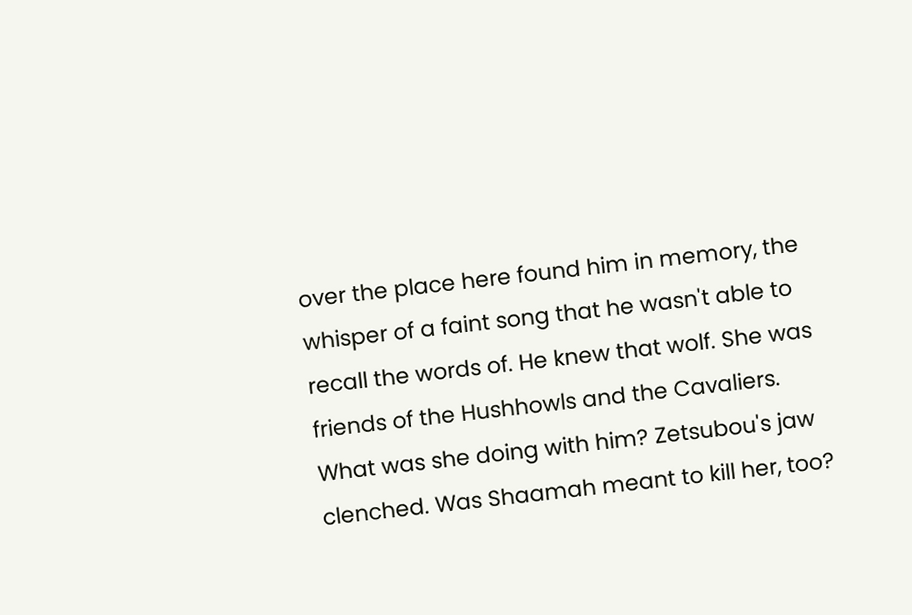over the place here found him in memory, the whisper of a faint song that he wasn't able to recall the words of. He knew that wolf. She was friends of the Hushhowls and the Cavaliers. What was she doing with him? Zetsubou's jaw clenched. Was Shaamah meant to kill her, too?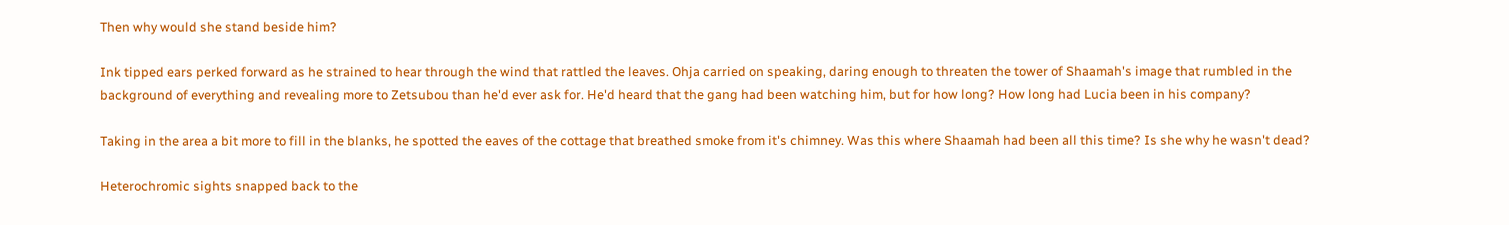Then why would she stand beside him?

Ink tipped ears perked forward as he strained to hear through the wind that rattled the leaves. Ohja carried on speaking, daring enough to threaten the tower of Shaamah's image that rumbled in the background of everything and revealing more to Zetsubou than he'd ever ask for. He'd heard that the gang had been watching him, but for how long? How long had Lucia been in his company?

Taking in the area a bit more to fill in the blanks, he spotted the eaves of the cottage that breathed smoke from it's chimney. Was this where Shaamah had been all this time? Is she why he wasn't dead?

Heterochromic sights snapped back to the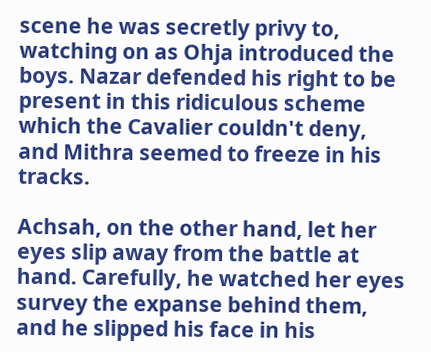scene he was secretly privy to, watching on as Ohja introduced the boys. Nazar defended his right to be present in this ridiculous scheme which the Cavalier couldn't deny, and Mithra seemed to freeze in his tracks.

Achsah, on the other hand, let her eyes slip away from the battle at hand. Carefully, he watched her eyes survey the expanse behind them, and he slipped his face in his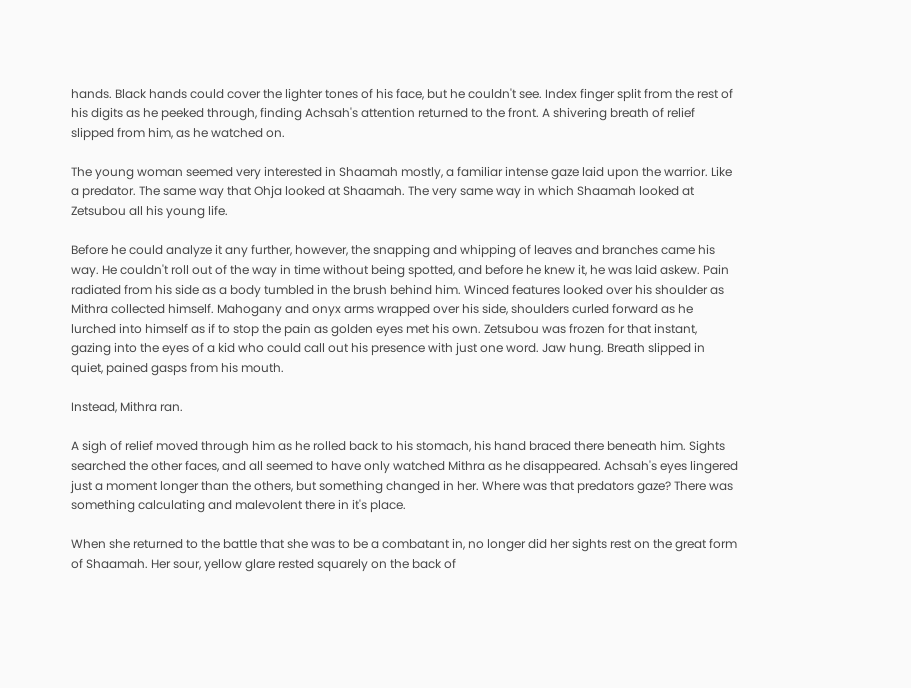hands. Black hands could cover the lighter tones of his face, but he couldn't see. Index finger split from the rest of his digits as he peeked through, finding Achsah's attention returned to the front. A shivering breath of relief slipped from him, as he watched on.

The young woman seemed very interested in Shaamah mostly, a familiar intense gaze laid upon the warrior. Like a predator. The same way that Ohja looked at Shaamah. The very same way in which Shaamah looked at Zetsubou all his young life.

Before he could analyze it any further, however, the snapping and whipping of leaves and branches came his way. He couldn't roll out of the way in time without being spotted, and before he knew it, he was laid askew. Pain radiated from his side as a body tumbled in the brush behind him. Winced features looked over his shoulder as Mithra collected himself. Mahogany and onyx arms wrapped over his side, shoulders curled forward as he lurched into himself as if to stop the pain as golden eyes met his own. Zetsubou was frozen for that instant, gazing into the eyes of a kid who could call out his presence with just one word. Jaw hung. Breath slipped in quiet, pained gasps from his mouth.

Instead, Mithra ran.

A sigh of relief moved through him as he rolled back to his stomach, his hand braced there beneath him. Sights searched the other faces, and all seemed to have only watched Mithra as he disappeared. Achsah's eyes lingered just a moment longer than the others, but something changed in her. Where was that predators gaze? There was something calculating and malevolent there in it's place.

When she returned to the battle that she was to be a combatant in, no longer did her sights rest on the great form of Shaamah. Her sour, yellow glare rested squarely on the back of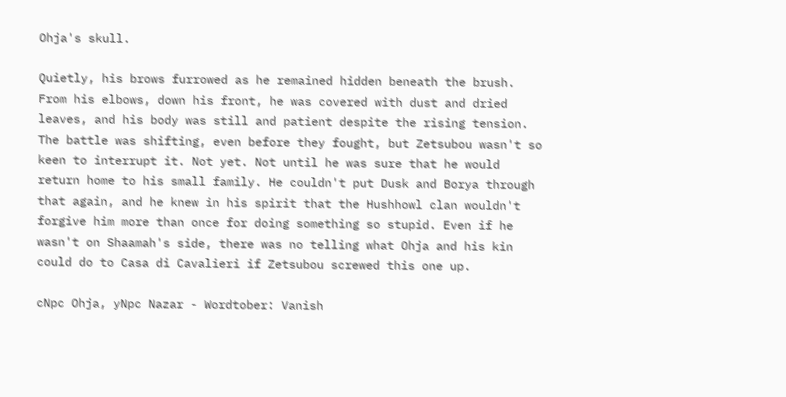Ohja's skull.

Quietly, his brows furrowed as he remained hidden beneath the brush. From his elbows, down his front, he was covered with dust and dried leaves, and his body was still and patient despite the rising tension. The battle was shifting, even before they fought, but Zetsubou wasn't so keen to interrupt it. Not yet. Not until he was sure that he would return home to his small family. He couldn't put Dusk and Borya through that again, and he knew in his spirit that the Hushhowl clan wouldn't forgive him more than once for doing something so stupid. Even if he wasn't on Shaamah's side, there was no telling what Ohja and his kin could do to Casa di Cavalieri if Zetsubou screwed this one up.

cNpc Ohja, yNpc Nazar - Wordtober: Vanish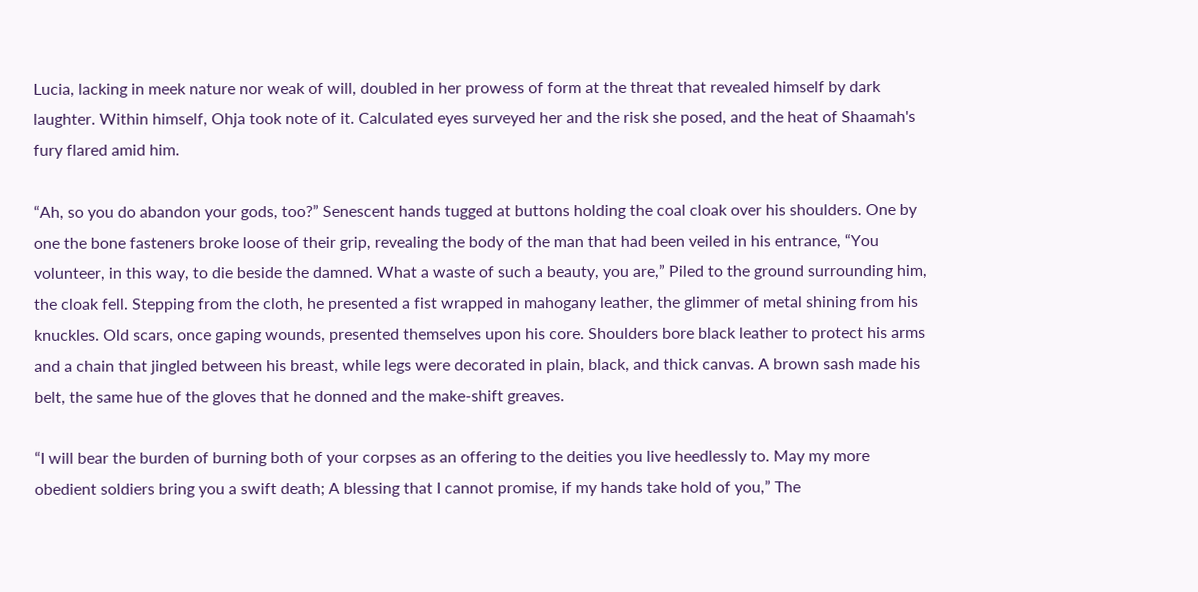Lucia, lacking in meek nature nor weak of will, doubled in her prowess of form at the threat that revealed himself by dark laughter. Within himself, Ohja took note of it. Calculated eyes surveyed her and the risk she posed, and the heat of Shaamah's fury flared amid him.

“Ah, so you do abandon your gods, too?” Senescent hands tugged at buttons holding the coal cloak over his shoulders. One by one the bone fasteners broke loose of their grip, revealing the body of the man that had been veiled in his entrance, “You volunteer, in this way, to die beside the damned. What a waste of such a beauty, you are,” Piled to the ground surrounding him, the cloak fell. Stepping from the cloth, he presented a fist wrapped in mahogany leather, the glimmer of metal shining from his knuckles. Old scars, once gaping wounds, presented themselves upon his core. Shoulders bore black leather to protect his arms and a chain that jingled between his breast, while legs were decorated in plain, black, and thick canvas. A brown sash made his belt, the same hue of the gloves that he donned and the make-shift greaves.

“I will bear the burden of burning both of your corpses as an offering to the deities you live heedlessly to. May my more obedient soldiers bring you a swift death; A blessing that I cannot promise, if my hands take hold of you,” The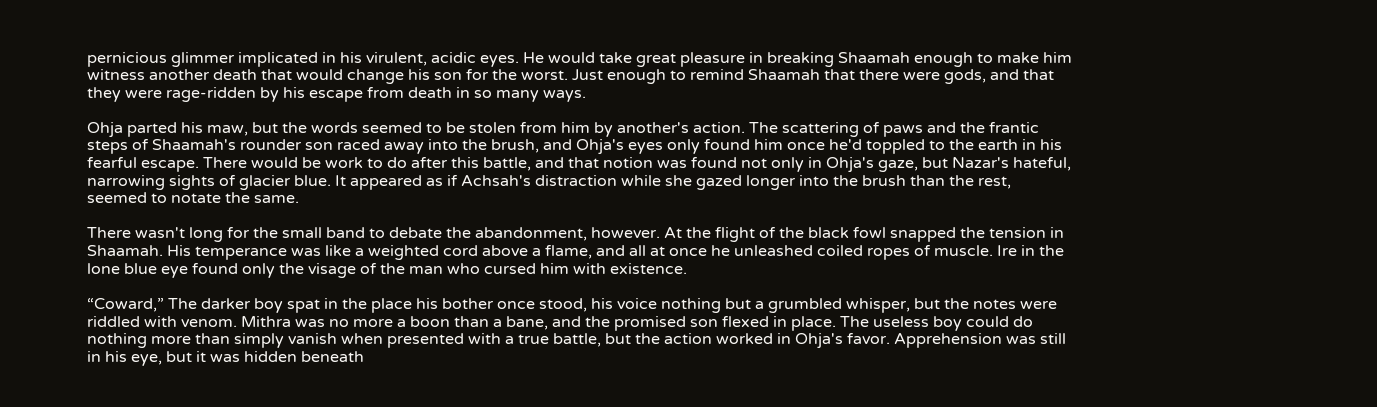pernicious glimmer implicated in his virulent, acidic eyes. He would take great pleasure in breaking Shaamah enough to make him witness another death that would change his son for the worst. Just enough to remind Shaamah that there were gods, and that they were rage-ridden by his escape from death in so many ways.

Ohja parted his maw, but the words seemed to be stolen from him by another's action. The scattering of paws and the frantic steps of Shaamah's rounder son raced away into the brush, and Ohja's eyes only found him once he'd toppled to the earth in his fearful escape. There would be work to do after this battle, and that notion was found not only in Ohja's gaze, but Nazar's hateful, narrowing sights of glacier blue. It appeared as if Achsah's distraction while she gazed longer into the brush than the rest, seemed to notate the same.

There wasn't long for the small band to debate the abandonment, however. At the flight of the black fowl snapped the tension in Shaamah. His temperance was like a weighted cord above a flame, and all at once he unleashed coiled ropes of muscle. Ire in the lone blue eye found only the visage of the man who cursed him with existence.

“Coward,” The darker boy spat in the place his bother once stood, his voice nothing but a grumbled whisper, but the notes were riddled with venom. Mithra was no more a boon than a bane, and the promised son flexed in place. The useless boy could do nothing more than simply vanish when presented with a true battle, but the action worked in Ohja's favor. Apprehension was still in his eye, but it was hidden beneath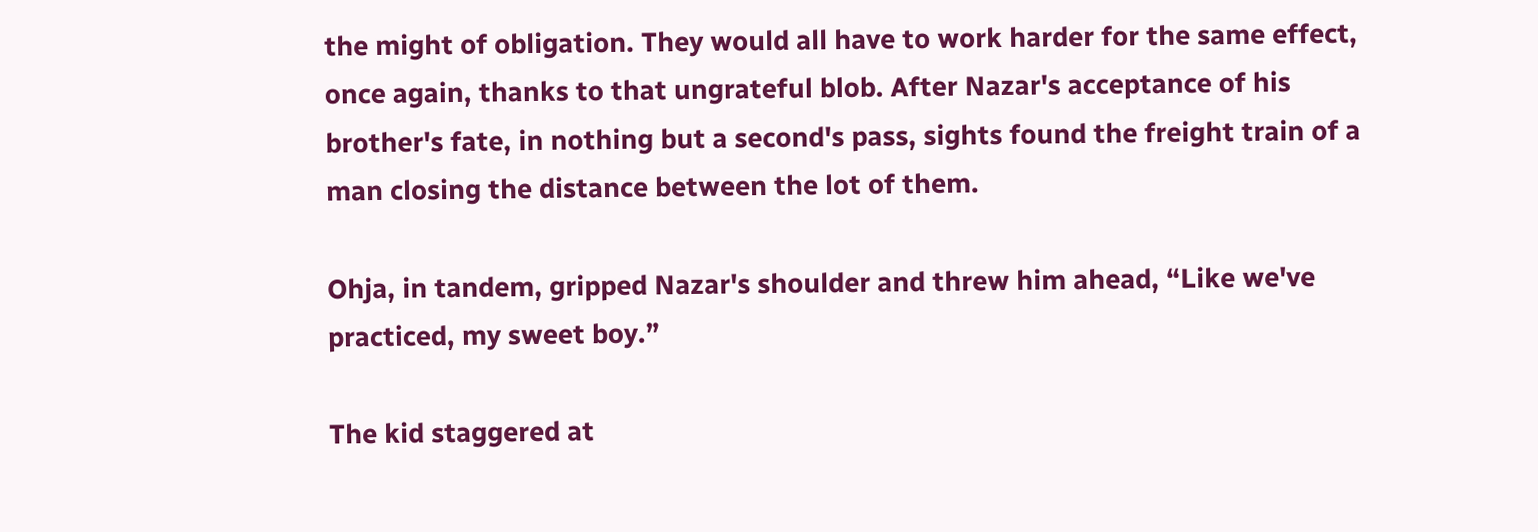the might of obligation. They would all have to work harder for the same effect, once again, thanks to that ungrateful blob. After Nazar's acceptance of his brother's fate, in nothing but a second's pass, sights found the freight train of a man closing the distance between the lot of them.

Ohja, in tandem, gripped Nazar's shoulder and threw him ahead, “Like we've practiced, my sweet boy.”

The kid staggered at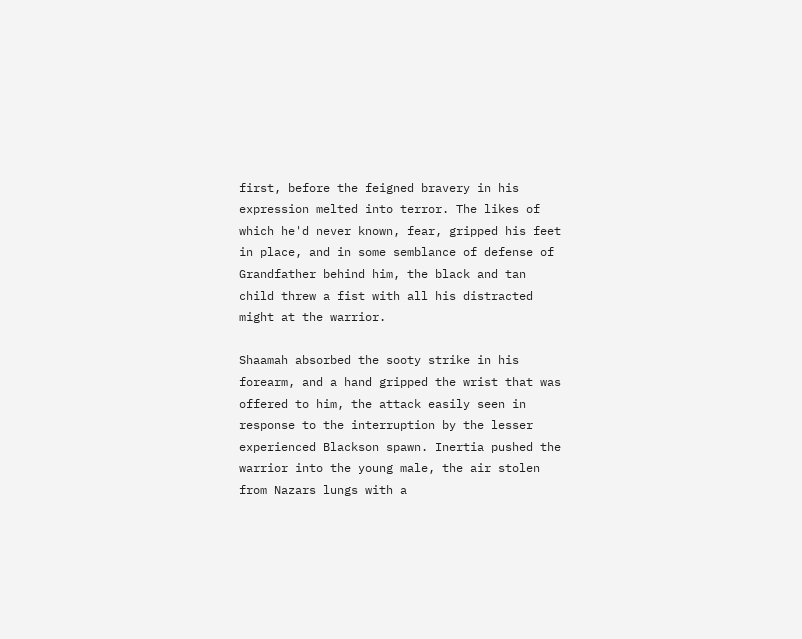first, before the feigned bravery in his expression melted into terror. The likes of which he'd never known, fear, gripped his feet in place, and in some semblance of defense of Grandfather behind him, the black and tan child threw a fist with all his distracted might at the warrior.

Shaamah absorbed the sooty strike in his forearm, and a hand gripped the wrist that was offered to him, the attack easily seen in response to the interruption by the lesser experienced Blackson spawn. Inertia pushed the warrior into the young male, the air stolen from Nazars lungs with a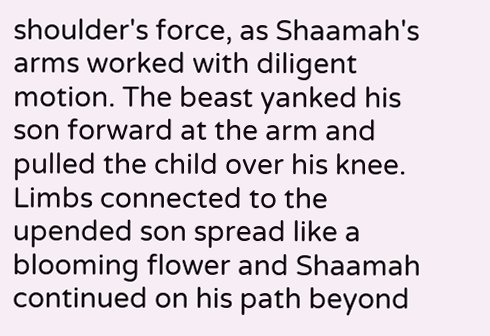shoulder's force, as Shaamah's arms worked with diligent motion. The beast yanked his son forward at the arm and pulled the child over his knee. Limbs connected to the upended son spread like a blooming flower and Shaamah continued on his path beyond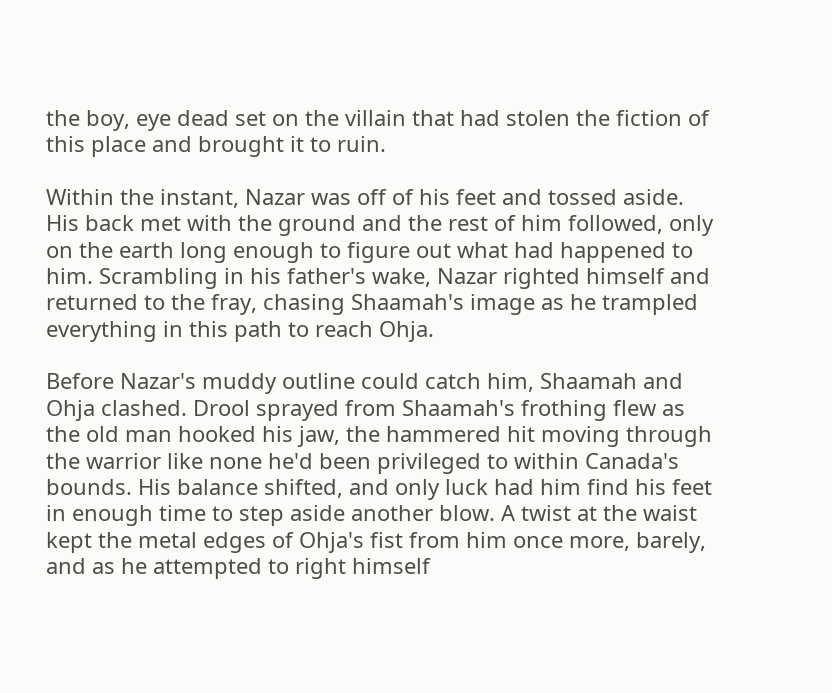the boy, eye dead set on the villain that had stolen the fiction of this place and brought it to ruin.

Within the instant, Nazar was off of his feet and tossed aside. His back met with the ground and the rest of him followed, only on the earth long enough to figure out what had happened to him. Scrambling in his father's wake, Nazar righted himself and returned to the fray, chasing Shaamah's image as he trampled everything in this path to reach Ohja.

Before Nazar's muddy outline could catch him, Shaamah and Ohja clashed. Drool sprayed from Shaamah's frothing flew as the old man hooked his jaw, the hammered hit moving through the warrior like none he'd been privileged to within Canada's bounds. His balance shifted, and only luck had him find his feet in enough time to step aside another blow. A twist at the waist kept the metal edges of Ohja's fist from him once more, barely, and as he attempted to right himself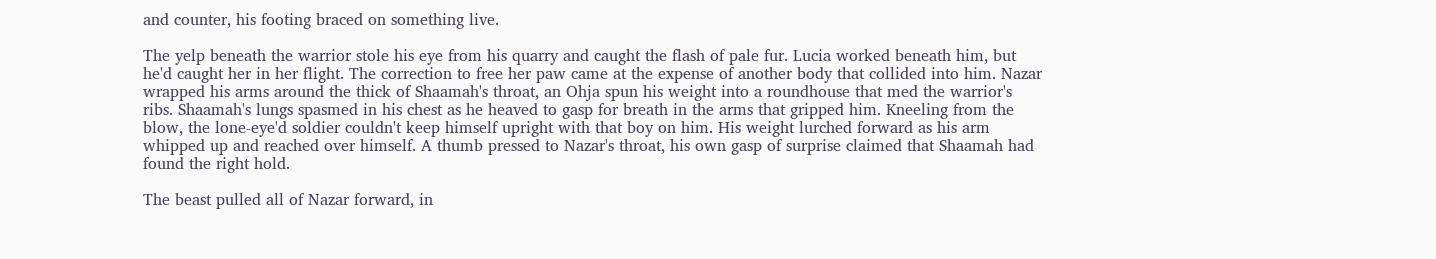and counter, his footing braced on something live.

The yelp beneath the warrior stole his eye from his quarry and caught the flash of pale fur. Lucia worked beneath him, but he'd caught her in her flight. The correction to free her paw came at the expense of another body that collided into him. Nazar wrapped his arms around the thick of Shaamah's throat, an Ohja spun his weight into a roundhouse that med the warrior's ribs. Shaamah's lungs spasmed in his chest as he heaved to gasp for breath in the arms that gripped him. Kneeling from the blow, the lone-eye'd soldier couldn't keep himself upright with that boy on him. His weight lurched forward as his arm whipped up and reached over himself. A thumb pressed to Nazar's throat, his own gasp of surprise claimed that Shaamah had found the right hold.

The beast pulled all of Nazar forward, in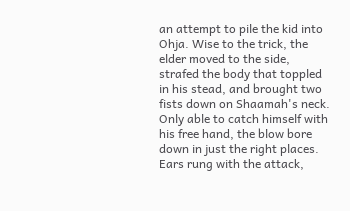an attempt to pile the kid into Ohja. Wise to the trick, the elder moved to the side, strafed the body that toppled in his stead, and brought two fists down on Shaamah's neck. Only able to catch himself with his free hand, the blow bore down in just the right places. Ears rung with the attack,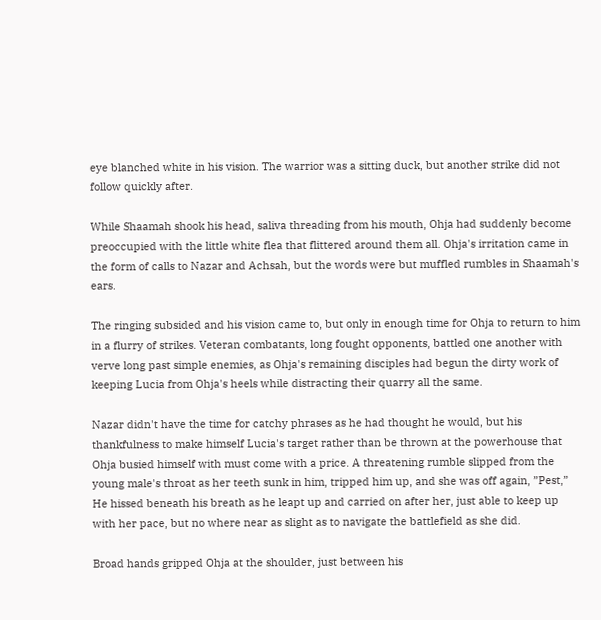eye blanched white in his vision. The warrior was a sitting duck, but another strike did not follow quickly after.

While Shaamah shook his head, saliva threading from his mouth, Ohja had suddenly become preoccupied with the little white flea that flittered around them all. Ohja's irritation came in the form of calls to Nazar and Achsah, but the words were but muffled rumbles in Shaamah's ears.

The ringing subsided and his vision came to, but only in enough time for Ohja to return to him in a flurry of strikes. Veteran combatants, long fought opponents, battled one another with verve long past simple enemies, as Ohja's remaining disciples had begun the dirty work of keeping Lucia from Ohja's heels while distracting their quarry all the same.

Nazar didn't have the time for catchy phrases as he had thought he would, but his thankfulness to make himself Lucia's target rather than be thrown at the powerhouse that Ohja busied himself with must come with a price. A threatening rumble slipped from the young male's throat as her teeth sunk in him, tripped him up, and she was off again, ”Pest,” He hissed beneath his breath as he leapt up and carried on after her, just able to keep up with her pace, but no where near as slight as to navigate the battlefield as she did.

Broad hands gripped Ohja at the shoulder, just between his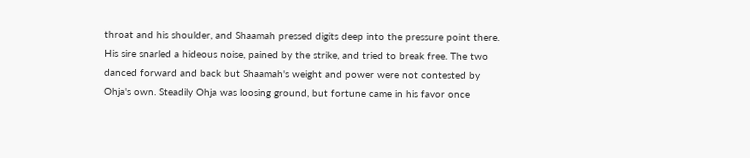throat and his shoulder, and Shaamah pressed digits deep into the pressure point there. His sire snarled a hideous noise, pained by the strike, and tried to break free. The two danced forward and back but Shaamah's weight and power were not contested by Ohja's own. Steadily Ohja was loosing ground, but fortune came in his favor once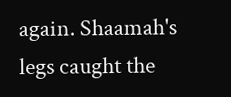again. Shaamah's legs caught the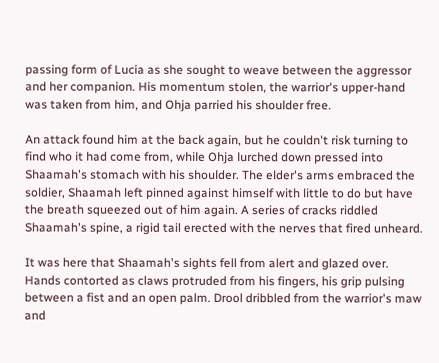passing form of Lucia as she sought to weave between the aggressor and her companion. His momentum stolen, the warrior's upper-hand was taken from him, and Ohja parried his shoulder free.

An attack found him at the back again, but he couldn't risk turning to find who it had come from, while Ohja lurched down pressed into Shaamah's stomach with his shoulder. The elder's arms embraced the soldier, Shaamah left pinned against himself with little to do but have the breath squeezed out of him again. A series of cracks riddled Shaamah's spine, a rigid tail erected with the nerves that fired unheard.

It was here that Shaamah's sights fell from alert and glazed over. Hands contorted as claws protruded from his fingers, his grip pulsing between a fist and an open palm. Drool dribbled from the warrior's maw and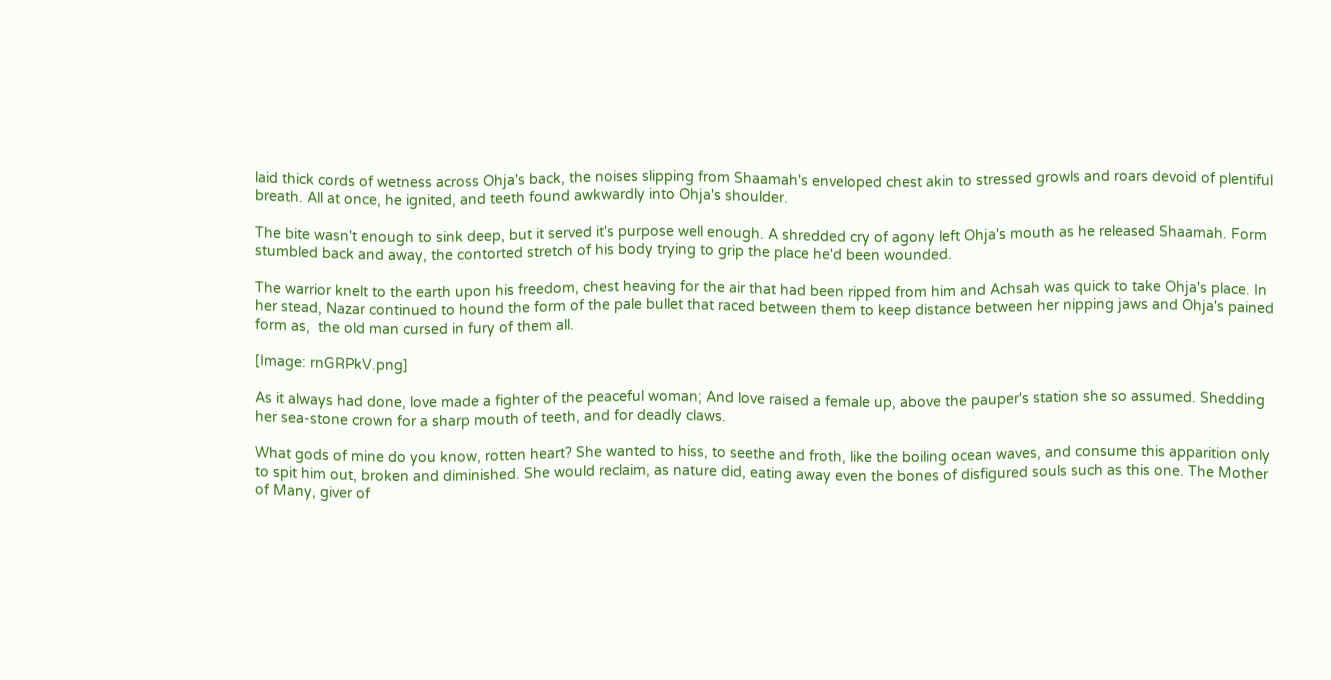laid thick cords of wetness across Ohja's back, the noises slipping from Shaamah's enveloped chest akin to stressed growls and roars devoid of plentiful breath. All at once, he ignited, and teeth found awkwardly into Ohja's shoulder.

The bite wasn't enough to sink deep, but it served it's purpose well enough. A shredded cry of agony left Ohja's mouth as he released Shaamah. Form stumbled back and away, the contorted stretch of his body trying to grip the place he'd been wounded.

The warrior knelt to the earth upon his freedom, chest heaving for the air that had been ripped from him and Achsah was quick to take Ohja's place. In her stead, Nazar continued to hound the form of the pale bullet that raced between them to keep distance between her nipping jaws and Ohja's pained form as,  the old man cursed in fury of them all.

[Image: rnGRPkV.png]

As it always had done, love made a fighter of the peaceful woman; And love raised a female up, above the pauper's station she so assumed. Shedding her sea-stone crown for a sharp mouth of teeth, and for deadly claws.

What gods of mine do you know, rotten heart? She wanted to hiss, to seethe and froth, like the boiling ocean waves, and consume this apparition only to spit him out, broken and diminished. She would reclaim, as nature did, eating away even the bones of disfigured souls such as this one. The Mother of Many, giver of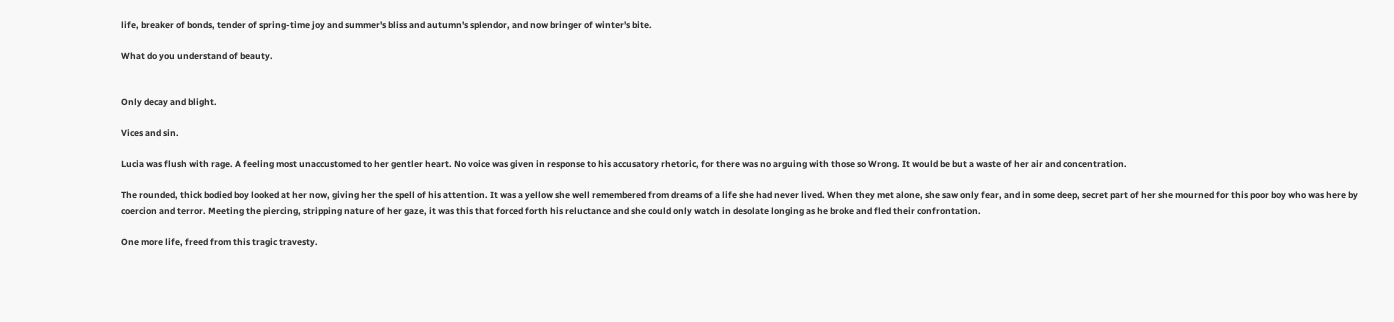life, breaker of bonds, tender of spring-time joy and summer's bliss and autumn's splendor, and now bringer of winter's bite.

What do you understand of beauty.


Only decay and blight.

Vices and sin.

Lucia was flush with rage. A feeling most unaccustomed to her gentler heart. No voice was given in response to his accusatory rhetoric, for there was no arguing with those so Wrong. It would be but a waste of her air and concentration.

The rounded, thick bodied boy looked at her now, giving her the spell of his attention. It was a yellow she well remembered from dreams of a life she had never lived. When they met alone, she saw only fear, and in some deep, secret part of her she mourned for this poor boy who was here by coercion and terror. Meeting the piercing, stripping nature of her gaze, it was this that forced forth his reluctance and she could only watch in desolate longing as he broke and fled their confrontation.

One more life, freed from this tragic travesty.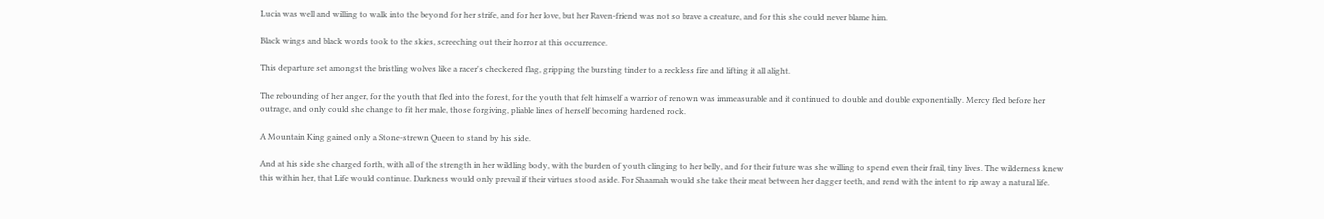Lucia was well and willing to walk into the beyond for her strife, and for her love, but her Raven-friend was not so brave a creature, and for this she could never blame him.

Black wings and black words took to the skies, screeching out their horror at this occurrence.

This departure set amongst the bristling wolves like a racer's checkered flag, gripping the bursting tinder to a reckless fire and lifting it all alight.

The rebounding of her anger, for the youth that fled into the forest, for the youth that felt himself a warrior of renown was immeasurable and it continued to double and double exponentially. Mercy fled before her outrage, and only could she change to fit her male, those forgiving, pliable lines of herself becoming hardened rock.

A Mountain King gained only a Stone-strewn Queen to stand by his side.

And at his side she charged forth, with all of the strength in her wildling body, with the burden of youth clinging to her belly, and for their future was she willing to spend even their frail, tiny lives. The wilderness knew this within her, that Life would continue. Darkness would only prevail if their virtues stood aside. For Shaamah would she take their meat between her dagger teeth, and rend with the intent to rip away a natural life.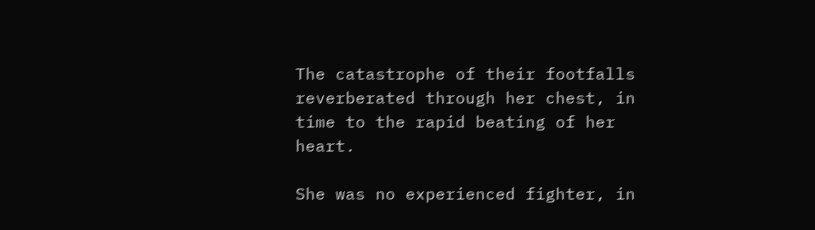The catastrophe of their footfalls reverberated through her chest, in time to the rapid beating of her heart.

She was no experienced fighter, in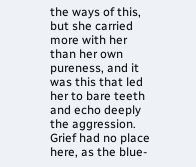the ways of this, but she carried more with her than her own pureness, and it was this that led her to bare teeth and echo deeply the aggression. Grief had no place here, as the blue-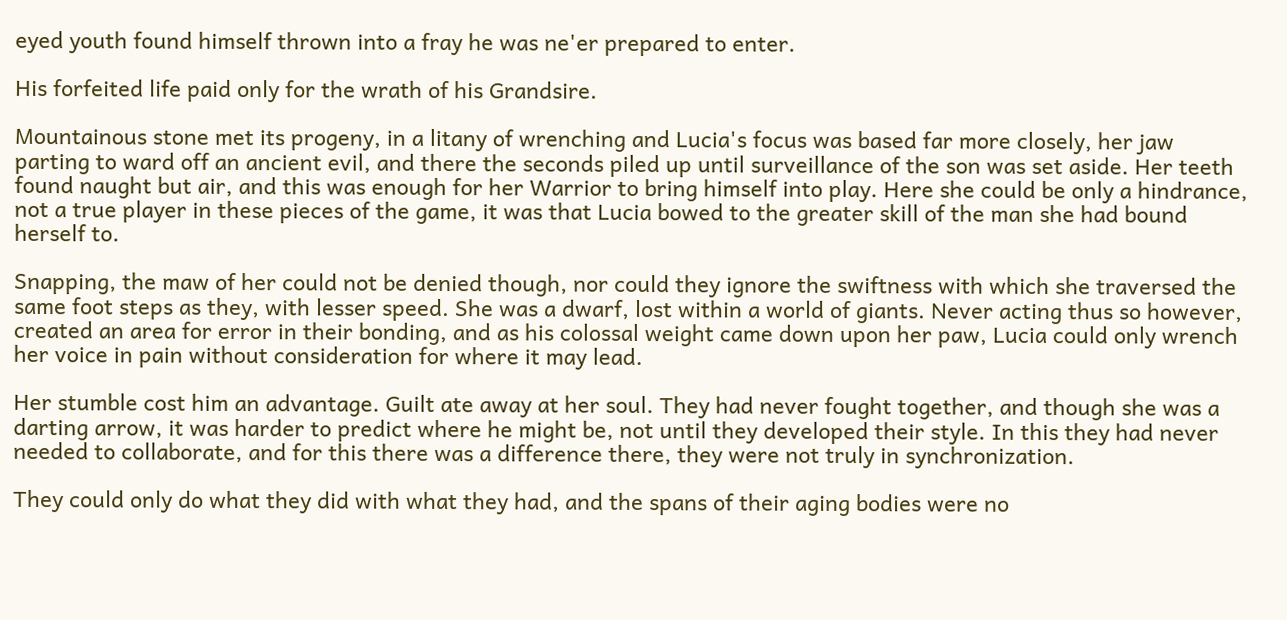eyed youth found himself thrown into a fray he was ne'er prepared to enter.

His forfeited life paid only for the wrath of his Grandsire.

Mountainous stone met its progeny, in a litany of wrenching and Lucia's focus was based far more closely, her jaw parting to ward off an ancient evil, and there the seconds piled up until surveillance of the son was set aside. Her teeth found naught but air, and this was enough for her Warrior to bring himself into play. Here she could be only a hindrance, not a true player in these pieces of the game, it was that Lucia bowed to the greater skill of the man she had bound herself to.

Snapping, the maw of her could not be denied though, nor could they ignore the swiftness with which she traversed the same foot steps as they, with lesser speed. She was a dwarf, lost within a world of giants. Never acting thus so however, created an area for error in their bonding, and as his colossal weight came down upon her paw, Lucia could only wrench her voice in pain without consideration for where it may lead.

Her stumble cost him an advantage. Guilt ate away at her soul. They had never fought together, and though she was a darting arrow, it was harder to predict where he might be, not until they developed their style. In this they had never needed to collaborate, and for this there was a difference there, they were not truly in synchronization.

They could only do what they did with what they had, and the spans of their aging bodies were no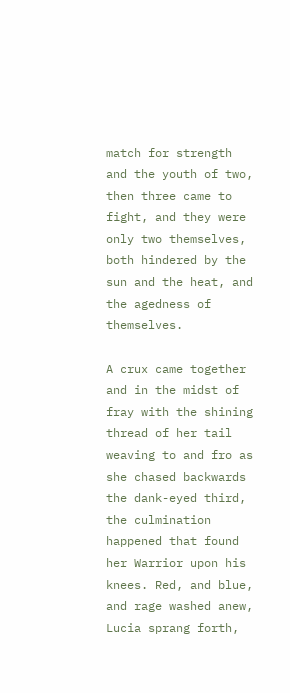match for strength and the youth of two, then three came to fight, and they were only two themselves, both hindered by the sun and the heat, and the agedness of themselves.

A crux came together and in the midst of fray with the shining thread of her tail weaving to and fro as she chased backwards the dank-eyed third, the culmination happened that found her Warrior upon his knees. Red, and blue, and rage washed anew, Lucia sprang forth,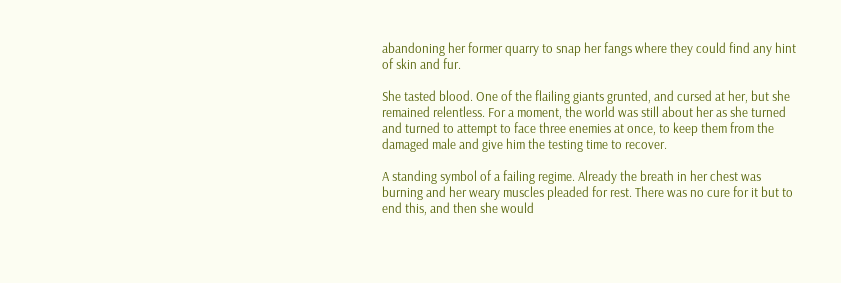abandoning her former quarry to snap her fangs where they could find any hint of skin and fur.

She tasted blood. One of the flailing giants grunted, and cursed at her, but she remained relentless. For a moment, the world was still about her as she turned and turned to attempt to face three enemies at once, to keep them from the damaged male and give him the testing time to recover.

A standing symbol of a failing regime. Already the breath in her chest was burning and her weary muscles pleaded for rest. There was no cure for it but to end this, and then she would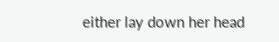either lay down her head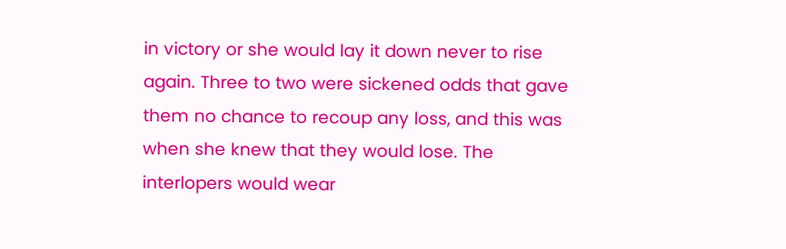in victory or she would lay it down never to rise again. Three to two were sickened odds that gave them no chance to recoup any loss, and this was when she knew that they would lose. The interlopers would wear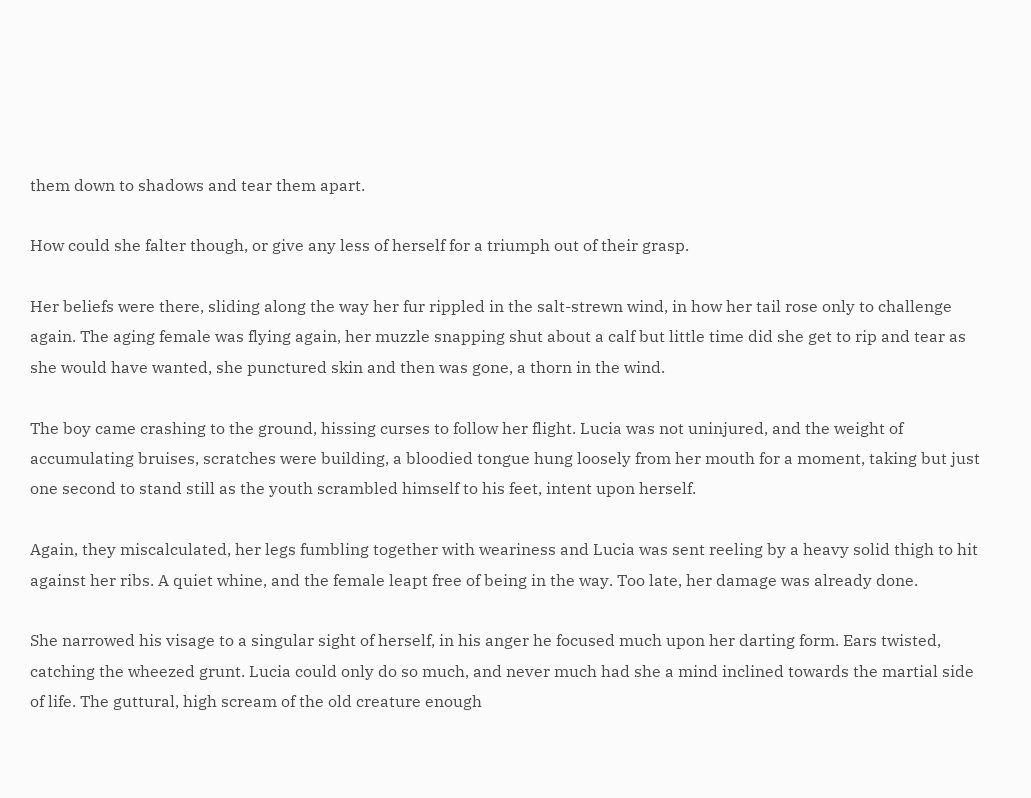them down to shadows and tear them apart.

How could she falter though, or give any less of herself for a triumph out of their grasp.

Her beliefs were there, sliding along the way her fur rippled in the salt-strewn wind, in how her tail rose only to challenge again. The aging female was flying again, her muzzle snapping shut about a calf but little time did she get to rip and tear as she would have wanted, she punctured skin and then was gone, a thorn in the wind.

The boy came crashing to the ground, hissing curses to follow her flight. Lucia was not uninjured, and the weight of accumulating bruises, scratches were building, a bloodied tongue hung loosely from her mouth for a moment, taking but just one second to stand still as the youth scrambled himself to his feet, intent upon herself.

Again, they miscalculated, her legs fumbling together with weariness and Lucia was sent reeling by a heavy solid thigh to hit against her ribs. A quiet whine, and the female leapt free of being in the way. Too late, her damage was already done.

She narrowed his visage to a singular sight of herself, in his anger he focused much upon her darting form. Ears twisted, catching the wheezed grunt. Lucia could only do so much, and never much had she a mind inclined towards the martial side of life. The guttural, high scream of the old creature enough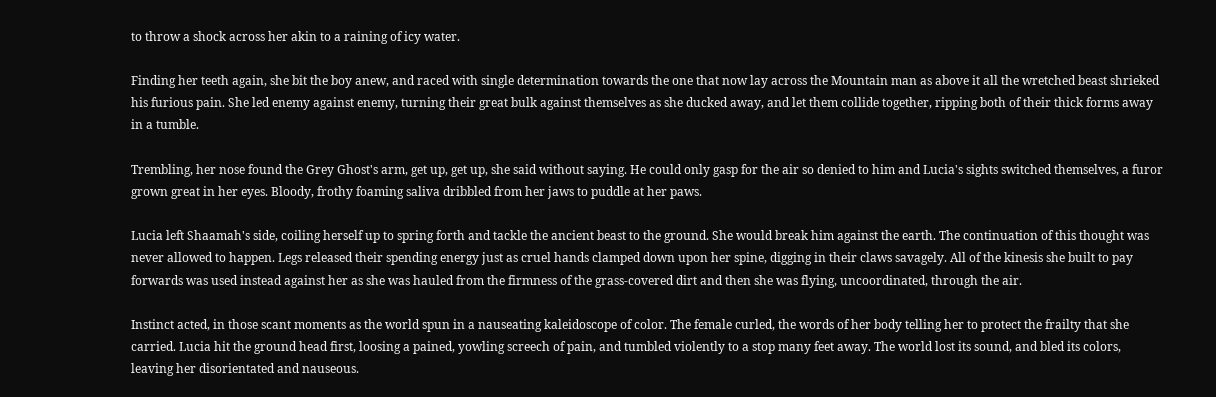to throw a shock across her akin to a raining of icy water.

Finding her teeth again, she bit the boy anew, and raced with single determination towards the one that now lay across the Mountain man as above it all the wretched beast shrieked his furious pain. She led enemy against enemy, turning their great bulk against themselves as she ducked away, and let them collide together, ripping both of their thick forms away in a tumble.

Trembling, her nose found the Grey Ghost's arm, get up, get up, she said without saying. He could only gasp for the air so denied to him and Lucia's sights switched themselves, a furor grown great in her eyes. Bloody, frothy foaming saliva dribbled from her jaws to puddle at her paws.

Lucia left Shaamah's side, coiling herself up to spring forth and tackle the ancient beast to the ground. She would break him against the earth. The continuation of this thought was never allowed to happen. Legs released their spending energy just as cruel hands clamped down upon her spine, digging in their claws savagely. All of the kinesis she built to pay forwards was used instead against her as she was hauled from the firmness of the grass-covered dirt and then she was flying, uncoordinated, through the air.

Instinct acted, in those scant moments as the world spun in a nauseating kaleidoscope of color. The female curled, the words of her body telling her to protect the frailty that she carried. Lucia hit the ground head first, loosing a pained, yowling screech of pain, and tumbled violently to a stop many feet away. The world lost its sound, and bled its colors, leaving her disorientated and nauseous.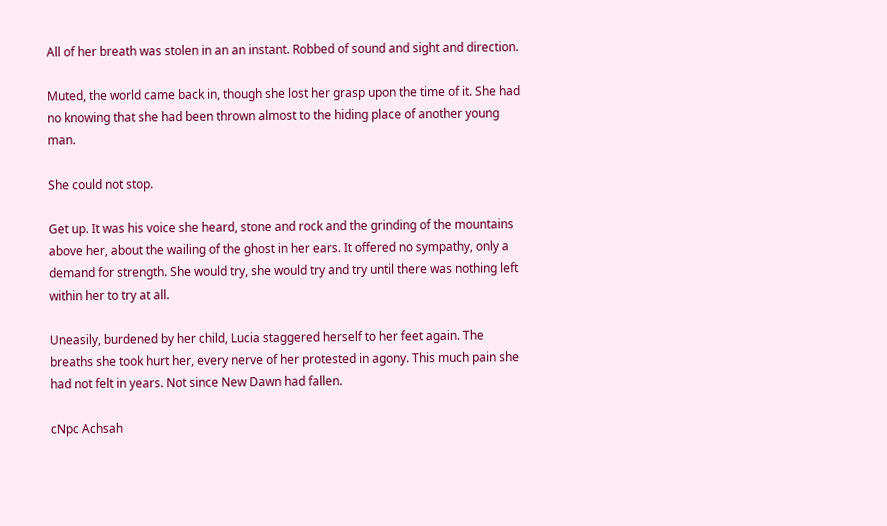All of her breath was stolen in an an instant. Robbed of sound and sight and direction.

Muted, the world came back in, though she lost her grasp upon the time of it. She had no knowing that she had been thrown almost to the hiding place of another young man.

She could not stop.

Get up. It was his voice she heard, stone and rock and the grinding of the mountains above her, about the wailing of the ghost in her ears. It offered no sympathy, only a demand for strength. She would try, she would try and try until there was nothing left within her to try at all.

Uneasily, burdened by her child, Lucia staggered herself to her feet again. The breaths she took hurt her, every nerve of her protested in agony. This much pain she had not felt in years. Not since New Dawn had fallen.

cNpc Achsah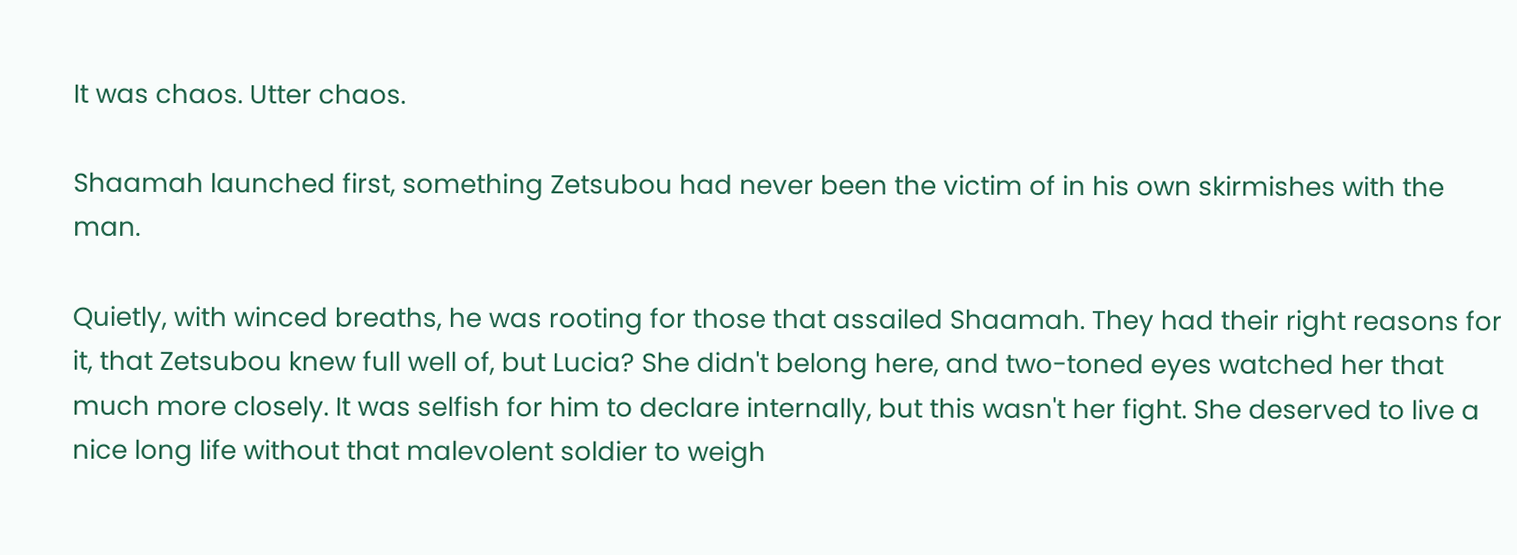It was chaos. Utter chaos.

Shaamah launched first, something Zetsubou had never been the victim of in his own skirmishes with the man.

Quietly, with winced breaths, he was rooting for those that assailed Shaamah. They had their right reasons for it, that Zetsubou knew full well of, but Lucia? She didn't belong here, and two-toned eyes watched her that much more closely. It was selfish for him to declare internally, but this wasn't her fight. She deserved to live a nice long life without that malevolent soldier to weigh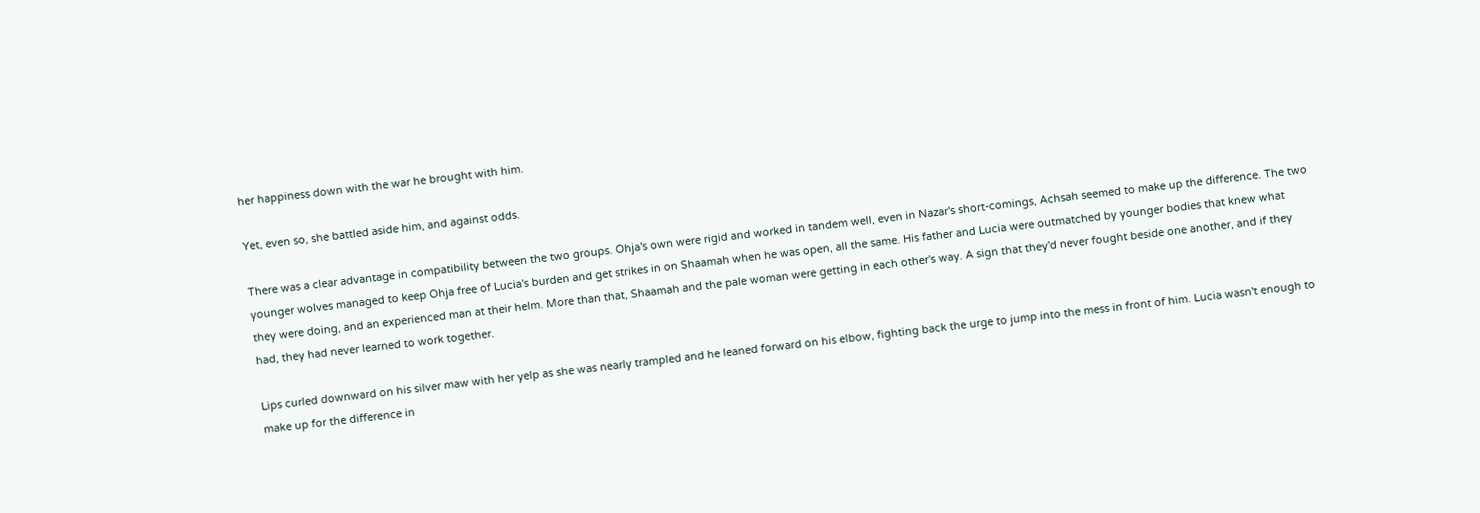her happiness down with the war he brought with him.

Yet, even so, she battled aside him, and against odds.

There was a clear advantage in compatibility between the two groups. Ohja's own were rigid and worked in tandem well, even in Nazar's short-comings, Achsah seemed to make up the difference. The two younger wolves managed to keep Ohja free of Lucia's burden and get strikes in on Shaamah when he was open, all the same. His father and Lucia were outmatched by younger bodies that knew what they were doing, and an experienced man at their helm. More than that, Shaamah and the pale woman were getting in each other's way. A sign that they'd never fought beside one another, and if they had, they had never learned to work together.

Lips curled downward on his silver maw with her yelp as she was nearly trampled and he leaned forward on his elbow, fighting back the urge to jump into the mess in front of him. Lucia wasn't enough to make up for the difference in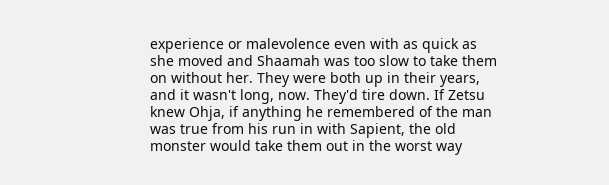experience or malevolence even with as quick as she moved and Shaamah was too slow to take them on without her. They were both up in their years, and it wasn't long, now. They'd tire down. If Zetsu knew Ohja, if anything he remembered of the man was true from his run in with Sapient, the old monster would take them out in the worst way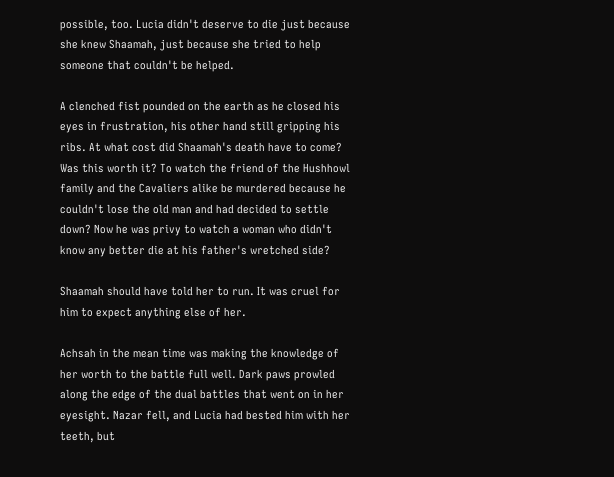possible, too. Lucia didn't deserve to die just because she knew Shaamah, just because she tried to help someone that couldn't be helped.

A clenched fist pounded on the earth as he closed his eyes in frustration, his other hand still gripping his ribs. At what cost did Shaamah's death have to come? Was this worth it? To watch the friend of the Hushhowl family and the Cavaliers alike be murdered because he couldn't lose the old man and had decided to settle down? Now he was privy to watch a woman who didn't know any better die at his father's wretched side?

Shaamah should have told her to run. It was cruel for him to expect anything else of her.

Achsah in the mean time was making the knowledge of her worth to the battle full well. Dark paws prowled along the edge of the dual battles that went on in her eyesight. Nazar fell, and Lucia had bested him with her teeth, but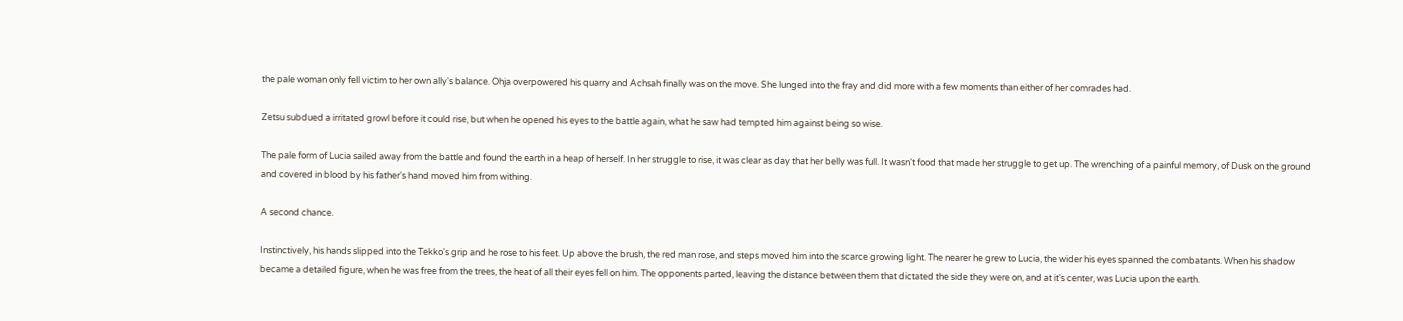the pale woman only fell victim to her own ally's balance. Ohja overpowered his quarry and Achsah finally was on the move. She lunged into the fray and did more with a few moments than either of her comrades had.

Zetsu subdued a irritated growl before it could rise, but when he opened his eyes to the battle again, what he saw had tempted him against being so wise.

The pale form of Lucia sailed away from the battle and found the earth in a heap of herself. In her struggle to rise, it was clear as day that her belly was full. It wasn't food that made her struggle to get up. The wrenching of a painful memory, of Dusk on the ground and covered in blood by his father's hand moved him from withing.

A second chance.

Instinctively, his hands slipped into the Tekko's grip and he rose to his feet. Up above the brush, the red man rose, and steps moved him into the scarce growing light. The nearer he grew to Lucia, the wider his eyes spanned the combatants. When his shadow became a detailed figure, when he was free from the trees, the heat of all their eyes fell on him. The opponents parted, leaving the distance between them that dictated the side they were on, and at it's center, was Lucia upon the earth.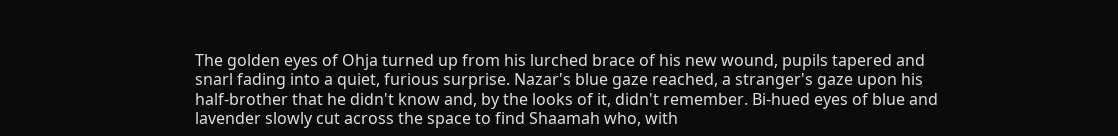The golden eyes of Ohja turned up from his lurched brace of his new wound, pupils tapered and snarl fading into a quiet, furious surprise. Nazar's blue gaze reached, a stranger's gaze upon his half-brother that he didn't know and, by the looks of it, didn't remember. Bi-hued eyes of blue and lavender slowly cut across the space to find Shaamah who, with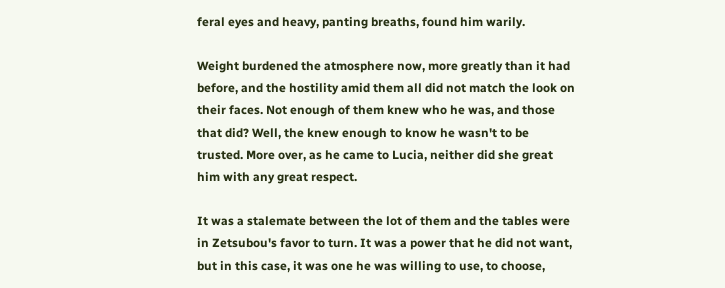feral eyes and heavy, panting breaths, found him warily.

Weight burdened the atmosphere now, more greatly than it had before, and the hostility amid them all did not match the look on their faces. Not enough of them knew who he was, and those that did? Well, the knew enough to know he wasn't to be trusted. More over, as he came to Lucia, neither did she great him with any great respect.

It was a stalemate between the lot of them and the tables were in Zetsubou's favor to turn. It was a power that he did not want, but in this case, it was one he was willing to use, to choose,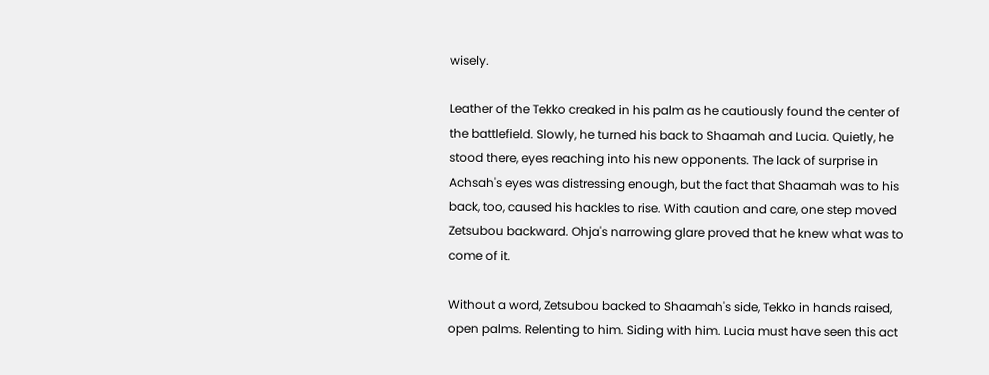wisely.

Leather of the Tekko creaked in his palm as he cautiously found the center of the battlefield. Slowly, he turned his back to Shaamah and Lucia. Quietly, he stood there, eyes reaching into his new opponents. The lack of surprise in Achsah's eyes was distressing enough, but the fact that Shaamah was to his back, too, caused his hackles to rise. With caution and care, one step moved Zetsubou backward. Ohja's narrowing glare proved that he knew what was to come of it.

Without a word, Zetsubou backed to Shaamah's side, Tekko in hands raised, open palms. Relenting to him. Siding with him. Lucia must have seen this act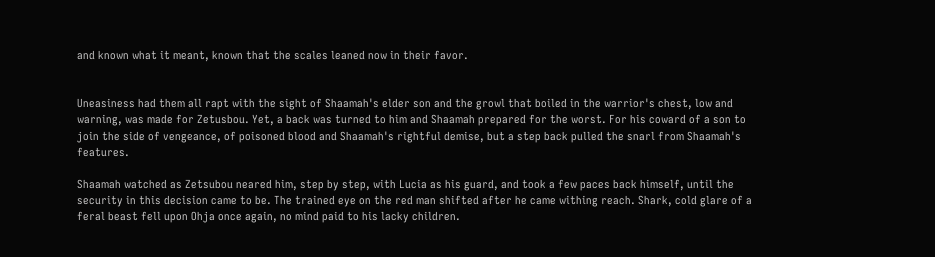and known what it meant, known that the scales leaned now in their favor.


Uneasiness had them all rapt with the sight of Shaamah's elder son and the growl that boiled in the warrior's chest, low and warning, was made for Zetusbou. Yet, a back was turned to him and Shaamah prepared for the worst. For his coward of a son to join the side of vengeance, of poisoned blood and Shaamah's rightful demise, but a step back pulled the snarl from Shaamah's features.

Shaamah watched as Zetsubou neared him, step by step, with Lucia as his guard, and took a few paces back himself, until the security in this decision came to be. The trained eye on the red man shifted after he came withing reach. Shark, cold glare of a feral beast fell upon Ohja once again, no mind paid to his lacky children.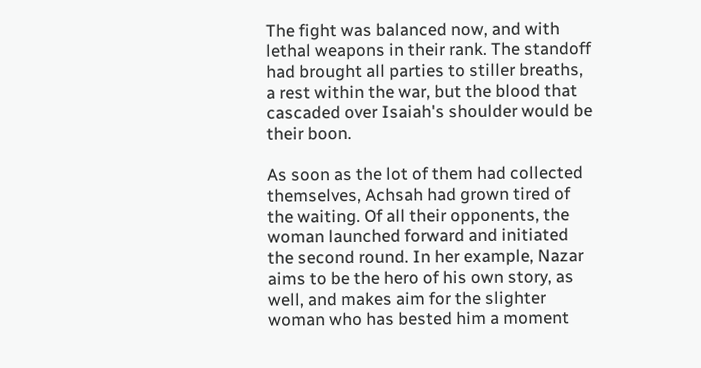The fight was balanced now, and with lethal weapons in their rank. The standoff had brought all parties to stiller breaths, a rest within the war, but the blood that cascaded over Isaiah's shoulder would be their boon.

As soon as the lot of them had collected themselves, Achsah had grown tired of the waiting. Of all their opponents, the woman launched forward and initiated the second round. In her example, Nazar aims to be the hero of his own story, as well, and makes aim for the slighter woman who has bested him a moment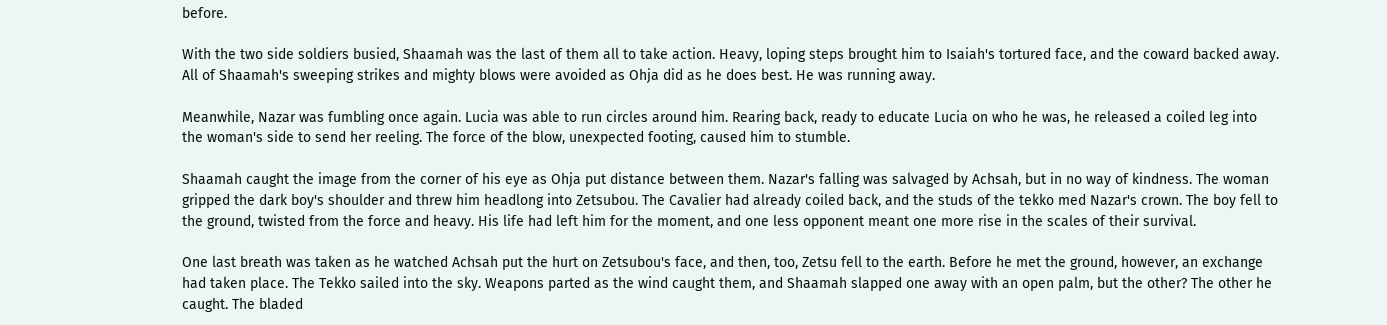before.

With the two side soldiers busied, Shaamah was the last of them all to take action. Heavy, loping steps brought him to Isaiah's tortured face, and the coward backed away. All of Shaamah's sweeping strikes and mighty blows were avoided as Ohja did as he does best. He was running away.

Meanwhile, Nazar was fumbling once again. Lucia was able to run circles around him. Rearing back, ready to educate Lucia on who he was, he released a coiled leg into the woman's side to send her reeling. The force of the blow, unexpected footing, caused him to stumble.

Shaamah caught the image from the corner of his eye as Ohja put distance between them. Nazar's falling was salvaged by Achsah, but in no way of kindness. The woman gripped the dark boy's shoulder and threw him headlong into Zetsubou. The Cavalier had already coiled back, and the studs of the tekko med Nazar's crown. The boy fell to the ground, twisted from the force and heavy. His life had left him for the moment, and one less opponent meant one more rise in the scales of their survival.

One last breath was taken as he watched Achsah put the hurt on Zetsubou's face, and then, too, Zetsu fell to the earth. Before he met the ground, however, an exchange had taken place. The Tekko sailed into the sky. Weapons parted as the wind caught them, and Shaamah slapped one away with an open palm, but the other? The other he caught. The bladed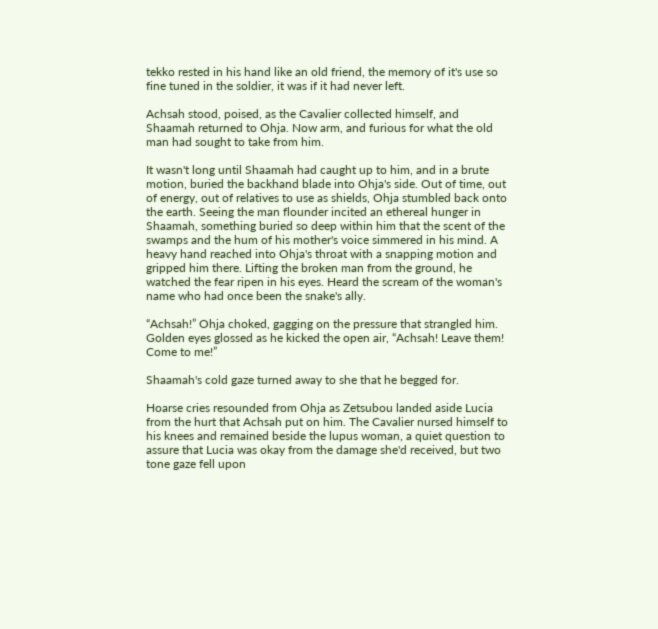tekko rested in his hand like an old friend, the memory of it's use so fine tuned in the soldier, it was if it had never left.

Achsah stood, poised, as the Cavalier collected himself, and Shaamah returned to Ohja. Now arm, and furious for what the old man had sought to take from him.

It wasn't long until Shaamah had caught up to him, and in a brute motion, buried the backhand blade into Ohja's side. Out of time, out of energy, out of relatives to use as shields, Ohja stumbled back onto the earth. Seeing the man flounder incited an ethereal hunger in Shaamah, something buried so deep within him that the scent of the swamps and the hum of his mother's voice simmered in his mind. A heavy hand reached into Ohja's throat with a snapping motion and gripped him there. Lifting the broken man from the ground, he watched the fear ripen in his eyes. Heard the scream of the woman's name who had once been the snake's ally.

“Achsah!” Ohja choked, gagging on the pressure that strangled him. Golden eyes glossed as he kicked the open air, “Achsah! Leave them! Come to me!”

Shaamah's cold gaze turned away to she that he begged for.

Hoarse cries resounded from Ohja as Zetsubou landed aside Lucia from the hurt that Achsah put on him. The Cavalier nursed himself to his knees and remained beside the lupus woman, a quiet question to assure that Lucia was okay from the damage she'd received, but two tone gaze fell upon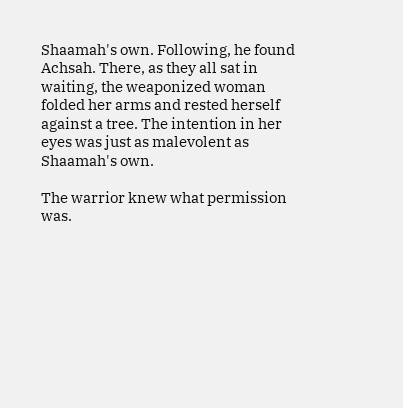Shaamah's own. Following, he found Achsah. There, as they all sat in waiting, the weaponized woman folded her arms and rested herself against a tree. The intention in her eyes was just as malevolent as Shaamah's own.

The warrior knew what permission was.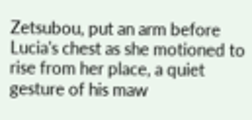Zetsubou, put an arm before Lucia's chest as she motioned to rise from her place, a quiet gesture of his maw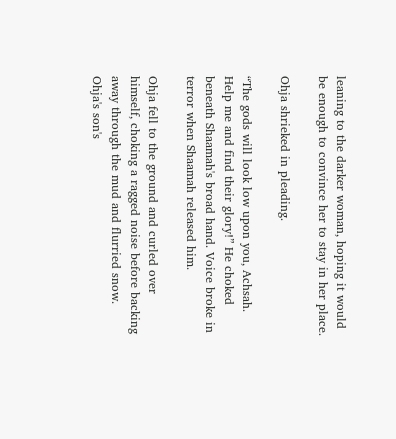leaning to the darker woman, hoping it would be enough to convince her to stay in her place.

Ohja shrieked in pleading.

“The gods will look low upon you, Achsah. Help me and find their glory!” He choked beneath Shaamah's broad hand. Voice broke in terror when Shaamah released him.

Ohja fell to the ground and curled over himself, choking a ragged noise before backing away through the mud and flurried snow. Ohja's son's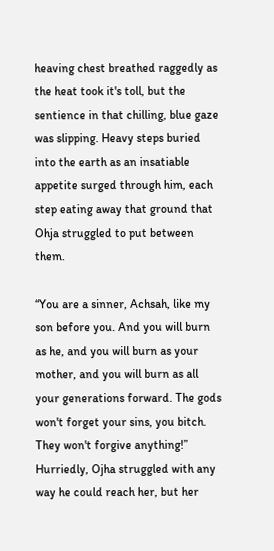heaving chest breathed raggedly as the heat took it's toll, but the sentience in that chilling, blue gaze was slipping. Heavy steps buried into the earth as an insatiable appetite surged through him, each step eating away that ground that Ohja struggled to put between them.

“You are a sinner, Achsah, like my son before you. And you will burn as he, and you will burn as your mother, and you will burn as all your generations forward. The gods won't forget your sins, you bitch. They won't forgive anything!” Hurriedly, Ojha struggled with any way he could reach her, but her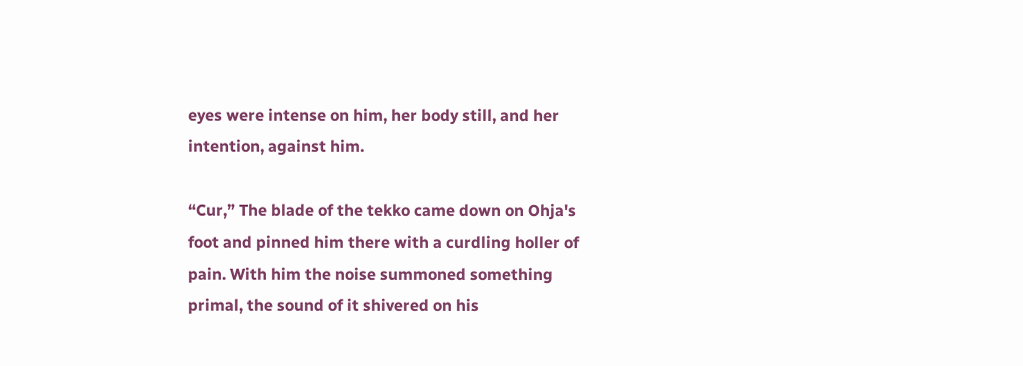eyes were intense on him, her body still, and her intention, against him.

“Cur,” The blade of the tekko came down on Ohja's foot and pinned him there with a curdling holler of pain. With him the noise summoned something primal, the sound of it shivered on his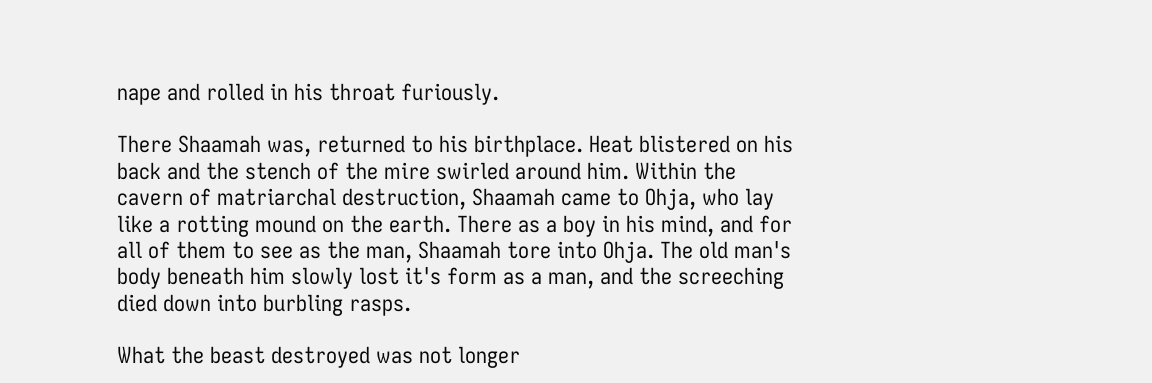nape and rolled in his throat furiously.

There Shaamah was, returned to his birthplace. Heat blistered on his back and the stench of the mire swirled around him. Within the cavern of matriarchal destruction, Shaamah came to Ohja, who lay like a rotting mound on the earth. There as a boy in his mind, and for all of them to see as the man, Shaamah tore into Ohja. The old man's body beneath him slowly lost it's form as a man, and the screeching died down into burbling rasps.

What the beast destroyed was not longer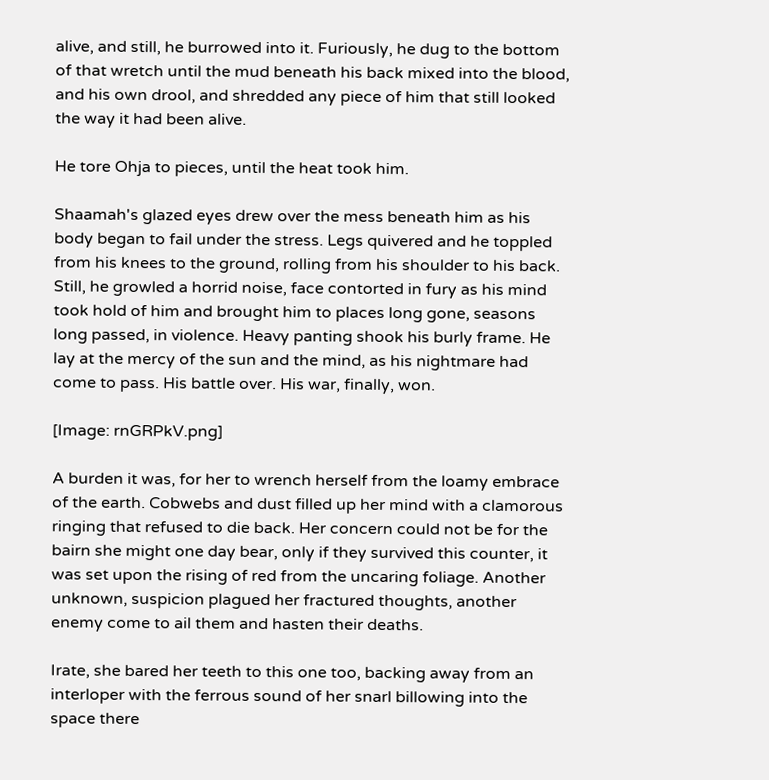alive, and still, he burrowed into it. Furiously, he dug to the bottom of that wretch until the mud beneath his back mixed into the blood, and his own drool, and shredded any piece of him that still looked the way it had been alive.

He tore Ohja to pieces, until the heat took him.

Shaamah's glazed eyes drew over the mess beneath him as his body began to fail under the stress. Legs quivered and he toppled from his knees to the ground, rolling from his shoulder to his back. Still, he growled a horrid noise, face contorted in fury as his mind took hold of him and brought him to places long gone, seasons long passed, in violence. Heavy panting shook his burly frame. He lay at the mercy of the sun and the mind, as his nightmare had come to pass. His battle over. His war, finally, won.

[Image: rnGRPkV.png]

A burden it was, for her to wrench herself from the loamy embrace of the earth. Cobwebs and dust filled up her mind with a clamorous ringing that refused to die back. Her concern could not be for the bairn she might one day bear, only if they survived this counter, it was set upon the rising of red from the uncaring foliage. Another unknown, suspicion plagued her fractured thoughts, another enemy come to ail them and hasten their deaths.

Irate, she bared her teeth to this one too, backing away from an interloper with the ferrous sound of her snarl billowing into the space there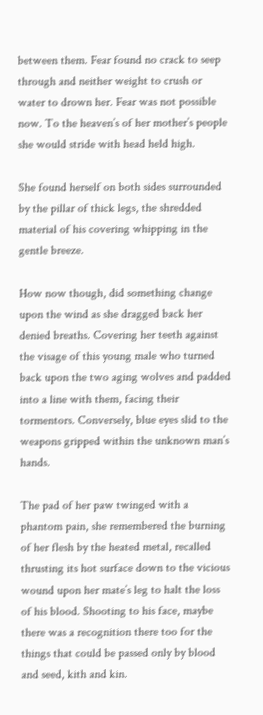between them. Fear found no crack to seep through and neither weight to crush or water to drown her. Fear was not possible now. To the heaven’s of her mother’s people she would stride with head held high.

She found herself on both sides surrounded by the pillar of thick legs, the shredded material of his covering whipping in the gentle breeze.

How now though, did something change upon the wind as she dragged back her denied breaths. Covering her teeth against the visage of this young male who turned back upon the two aging wolves and padded into a line with them, facing their tormentors. Conversely, blue eyes slid to the weapons gripped within the unknown man’s hands.

The pad of her paw twinged with a phantom pain, she remembered the burning of her flesh by the heated metal, recalled thrusting its hot surface down to the vicious wound upon her mate’s leg to halt the loss of his blood. Shooting to his face, maybe there was a recognition there too for the things that could be passed only by blood and seed, kith and kin.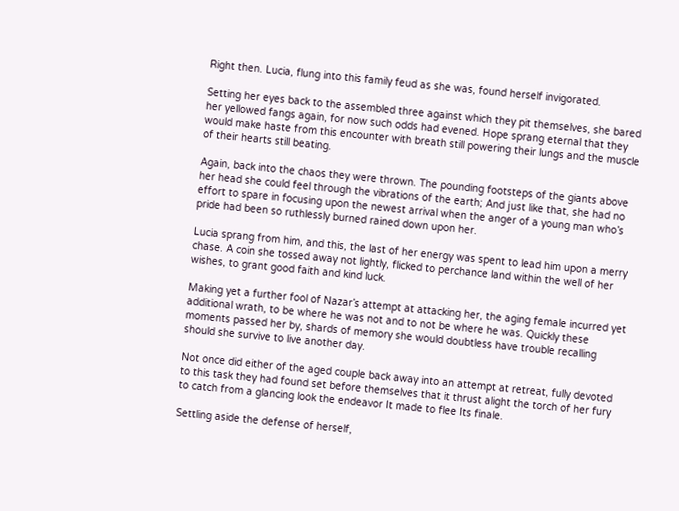Right then. Lucia, flung into this family feud as she was, found herself invigorated.

Setting her eyes back to the assembled three against which they pit themselves, she bared her yellowed fangs again, for now such odds had evened. Hope sprang eternal that they would make haste from this encounter with breath still powering their lungs and the muscle of their hearts still beating.

Again, back into the chaos they were thrown. The pounding footsteps of the giants above her head she could feel through the vibrations of the earth; And just like that, she had no effort to spare in focusing upon the newest arrival when the anger of a young man who’s pride had been so ruthlessly burned rained down upon her.

Lucia sprang from him, and this, the last of her energy was spent to lead him upon a merry chase. A coin she tossed away not lightly, flicked to perchance land within the well of her wishes, to grant good faith and kind luck.

Making yet a further fool of Nazar’s attempt at attacking her, the aging female incurred yet additional wrath, to be where he was not and to not be where he was. Quickly these moments passed her by, shards of memory she would doubtless have trouble recalling should she survive to live another day.

Not once did either of the aged couple back away into an attempt at retreat, fully devoted to this task they had found set before themselves that it thrust alight the torch of her fury to catch from a glancing look the endeavor It made to flee Its finale.

Settling aside the defense of herself,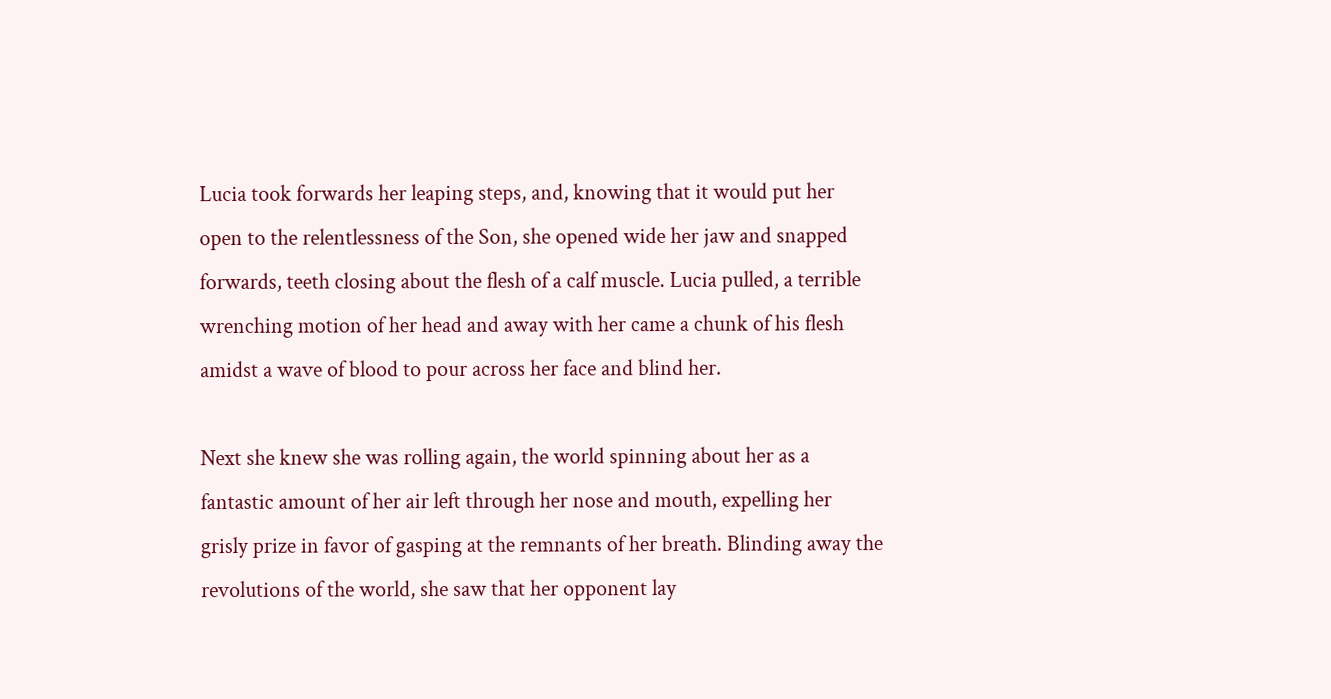Lucia took forwards her leaping steps, and, knowing that it would put her open to the relentlessness of the Son, she opened wide her jaw and snapped forwards, teeth closing about the flesh of a calf muscle. Lucia pulled, a terrible wrenching motion of her head and away with her came a chunk of his flesh amidst a wave of blood to pour across her face and blind her.

Next she knew she was rolling again, the world spinning about her as a fantastic amount of her air left through her nose and mouth, expelling her grisly prize in favor of gasping at the remnants of her breath. Blinding away the revolutions of the world, she saw that her opponent lay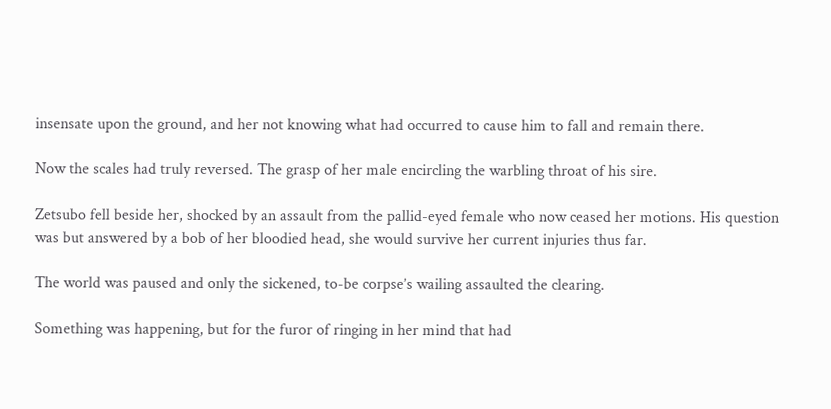insensate upon the ground, and her not knowing what had occurred to cause him to fall and remain there.

Now the scales had truly reversed. The grasp of her male encircling the warbling throat of his sire.

Zetsubo fell beside her, shocked by an assault from the pallid-eyed female who now ceased her motions. His question was but answered by a bob of her bloodied head, she would survive her current injuries thus far.

The world was paused and only the sickened, to-be corpse’s wailing assaulted the clearing.

Something was happening, but for the furor of ringing in her mind that had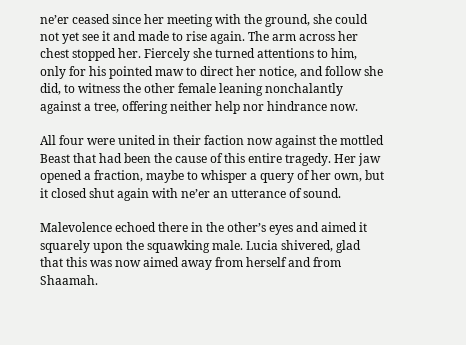ne’er ceased since her meeting with the ground, she could not yet see it and made to rise again. The arm across her chest stopped her. Fiercely she turned attentions to him, only for his pointed maw to direct her notice, and follow she did, to witness the other female leaning nonchalantly against a tree, offering neither help nor hindrance now.

All four were united in their faction now against the mottled Beast that had been the cause of this entire tragedy. Her jaw opened a fraction, maybe to whisper a query of her own, but it closed shut again with ne’er an utterance of sound.

Malevolence echoed there in the other’s eyes and aimed it squarely upon the squawking male. Lucia shivered, glad that this was now aimed away from herself and from Shaamah.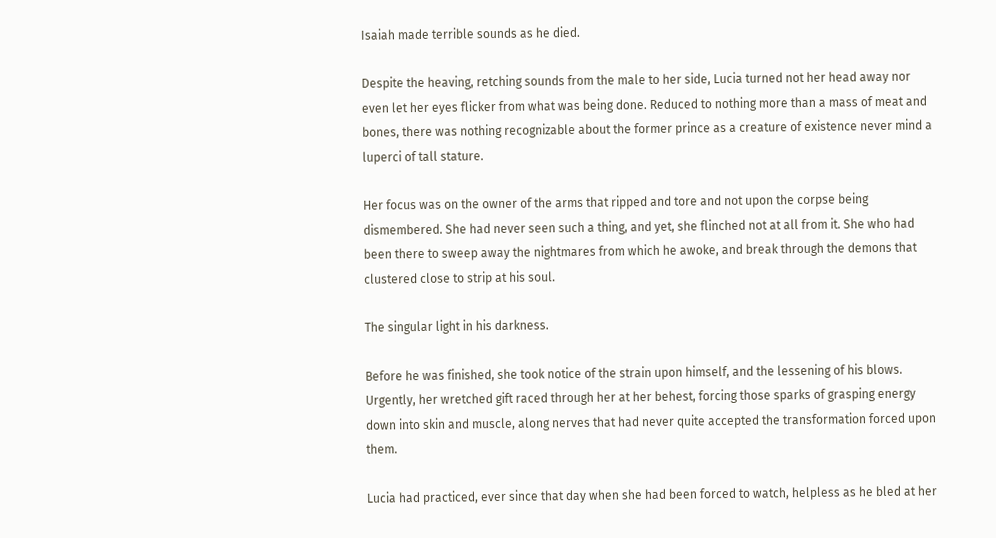Isaiah made terrible sounds as he died.

Despite the heaving, retching sounds from the male to her side, Lucia turned not her head away nor even let her eyes flicker from what was being done. Reduced to nothing more than a mass of meat and bones, there was nothing recognizable about the former prince as a creature of existence never mind a luperci of tall stature.

Her focus was on the owner of the arms that ripped and tore and not upon the corpse being dismembered. She had never seen such a thing, and yet, she flinched not at all from it. She who had been there to sweep away the nightmares from which he awoke, and break through the demons that clustered close to strip at his soul.

The singular light in his darkness.

Before he was finished, she took notice of the strain upon himself, and the lessening of his blows. Urgently, her wretched gift raced through her at her behest, forcing those sparks of grasping energy down into skin and muscle, along nerves that had never quite accepted the transformation forced upon them.

Lucia had practiced, ever since that day when she had been forced to watch, helpless as he bled at her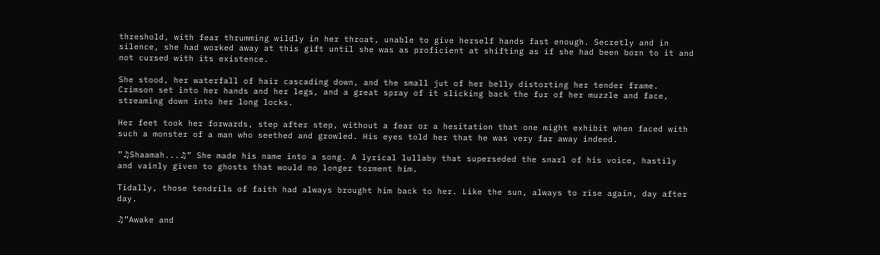threshold, with fear thrumming wildly in her throat, unable to give herself hands fast enough. Secretly and in silence, she had worked away at this gift until she was as proficient at shifting as if she had been born to it and not cursed with its existence.

She stood, her waterfall of hair cascading down, and the small jut of her belly distorting her tender frame. Crimson set into her hands and her legs, and a great spray of it slicking back the fur of her muzzle and face, streaming down into her long locks.

Her feet took her forwards, step after step, without a fear or a hesitation that one might exhibit when faced with such a monster of a man who seethed and growled. His eyes told her that he was very far away indeed.

”♫Shaamah...♫” She made his name into a song. A lyrical lullaby that superseded the snarl of his voice, hastily and vainly given to ghosts that would no longer torment him.

Tidally, those tendrils of faith had always brought him back to her. Like the sun, always to rise again, day after day.

♫”Awake and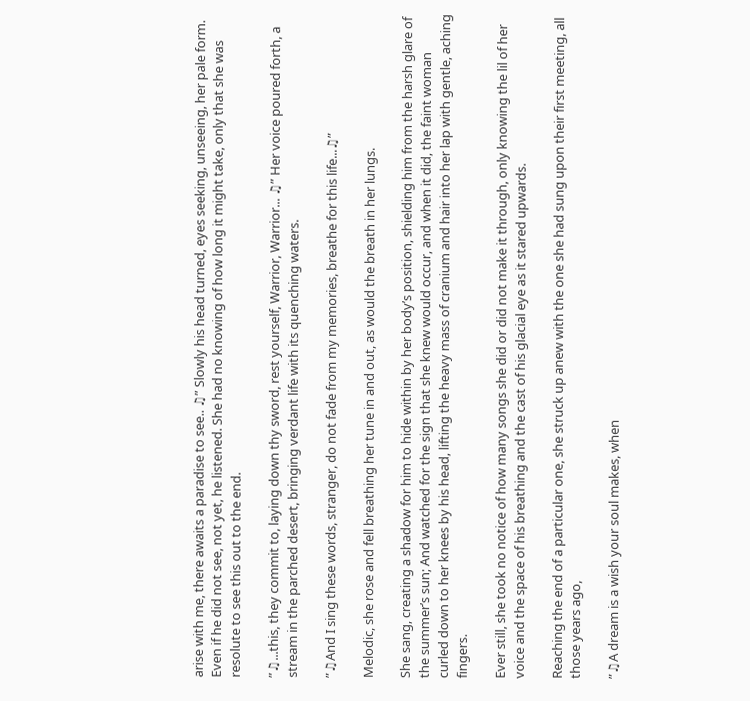arise with me, there awaits a paradise to see.. ♫” Slowly his head turned, eyes seeking, unseeing, her pale form. Even if he did not see, not yet, he listened. She had no knowing of how long it might take, only that she was resolute to see this out to the end.

”♫...this, they commit to, laying down thy sword, rest yourself, Warrior, Warrior... ♫” Her voice poured forth, a stream in the parched desert, bringing verdant life with its quenching waters.

”♫And I sing these words, stranger, do not fade from my memories, breathe for this life...♫”

Melodic, she rose and fell breathing her tune in and out, as would the breath in her lungs.

She sang, creating a shadow for him to hide within by her body’s position, shielding him from the harsh glare of the summer’s sun; And watched for the sign that she knew would occur, and when it did, the faint woman curled down to her knees by his head, lifting the heavy mass of cranium and hair into her lap with gentle, aching fingers.

Ever still, she took no notice of how many songs she did or did not make it through, only knowing the lil of her voice and the space of his breathing and the cast of his glacial eye as it stared upwards.

Reaching the end of a particular one, she struck up anew with the one she had sung upon their first meeting, all those years ago,

”♫A dream is a wish your soul makes, when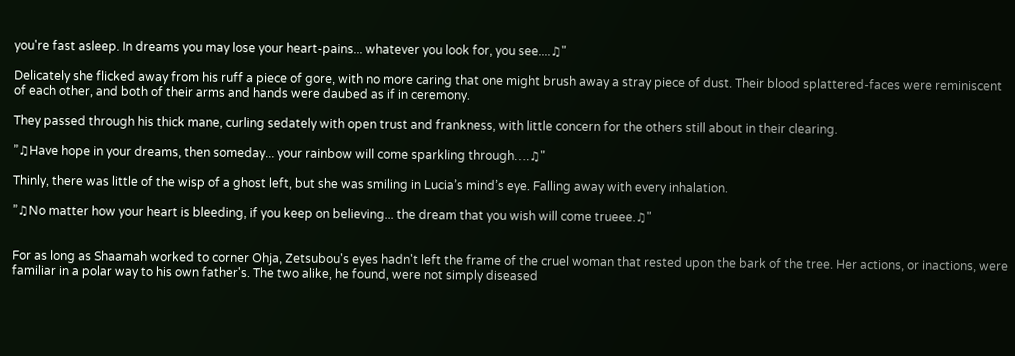you're fast asleep. In dreams you may lose your heart-pains... whatever you look for, you see....♫"

Delicately she flicked away from his ruff a piece of gore, with no more caring that one might brush away a stray piece of dust. Their blood splattered-faces were reminiscent of each other, and both of their arms and hands were daubed as if in ceremony.

They passed through his thick mane, curling sedately with open trust and frankness, with little concern for the others still about in their clearing.

”♫Have hope in your dreams, then someday... your rainbow will come sparkling through….♫"

Thinly, there was little of the wisp of a ghost left, but she was smiling in Lucia’s mind’s eye. Falling away with every inhalation.

”♫No matter how your heart is bleeding, if you keep on believing... the dream that you wish will come trueee.♫"


For as long as Shaamah worked to corner Ohja, Zetsubou's eyes hadn't left the frame of the cruel woman that rested upon the bark of the tree. Her actions, or inactions, were familiar in a polar way to his own father's. The two alike, he found, were not simply diseased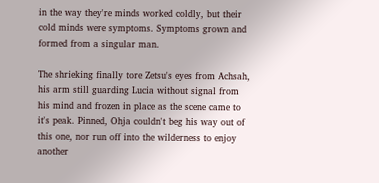in the way they're minds worked coldly, but their cold minds were symptoms. Symptoms grown and formed from a singular man.

The shrieking finally tore Zetsu's eyes from Achsah, his arm still guarding Lucia without signal from his mind and frozen in place as the scene came to it's peak. Pinned, Ohja couldn't beg his way out of this one, nor run off into the wilderness to enjoy another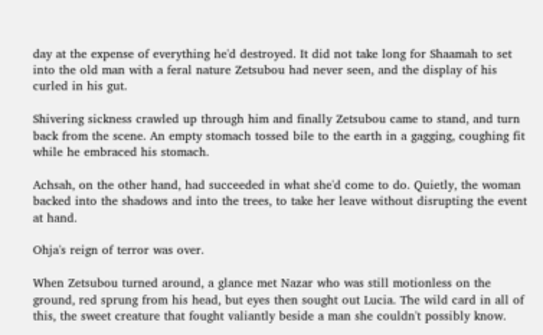day at the expense of everything he'd destroyed. It did not take long for Shaamah to set into the old man with a feral nature Zetsubou had never seen, and the display of his curled in his gut.

Shivering sickness crawled up through him and finally Zetsubou came to stand, and turn back from the scene. An empty stomach tossed bile to the earth in a gagging, coughing fit while he embraced his stomach.

Achsah, on the other hand, had succeeded in what she'd come to do. Quietly, the woman backed into the shadows and into the trees, to take her leave without disrupting the event at hand.

Ohja's reign of terror was over.

When Zetsubou turned around, a glance met Nazar who was still motionless on the ground, red sprung from his head, but eyes then sought out Lucia. The wild card in all of this, the sweet creature that fought valiantly beside a man she couldn't possibly know.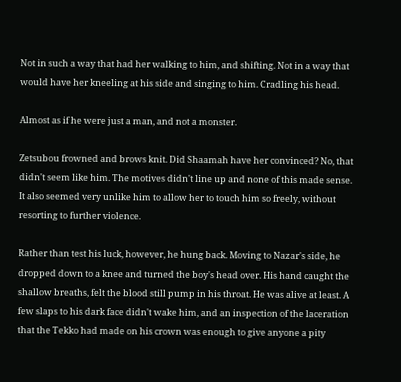Not in such a way that had her walking to him, and shifting. Not in a way that would have her kneeling at his side and singing to him. Cradling his head.

Almost as if he were just a man, and not a monster.

Zetsubou frowned and brows knit. Did Shaamah have her convinced? No, that didn't seem like him. The motives didn't line up and none of this made sense. It also seemed very unlike him to allow her to touch him so freely, without resorting to further violence.

Rather than test his luck, however, he hung back. Moving to Nazar's side, he dropped down to a knee and turned the boy's head over. His hand caught the shallow breaths, felt the blood still pump in his throat. He was alive at least. A few slaps to his dark face didn't wake him, and an inspection of the laceration that the Tekko had made on his crown was enough to give anyone a pity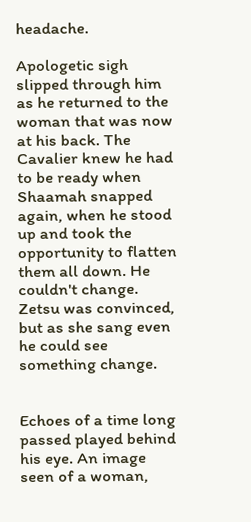headache.

Apologetic sigh slipped through him as he returned to the woman that was now at his back. The Cavalier knew he had to be ready when Shaamah snapped again, when he stood up and took the opportunity to flatten them all down. He couldn't change. Zetsu was convinced, but as she sang even he could see something change.


Echoes of a time long passed played behind his eye. An image seen of a woman,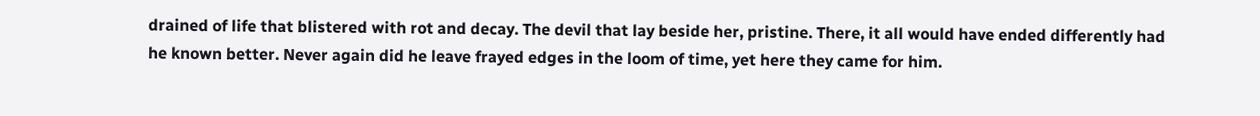drained of life that blistered with rot and decay. The devil that lay beside her, pristine. There, it all would have ended differently had he known better. Never again did he leave frayed edges in the loom of time, yet here they came for him.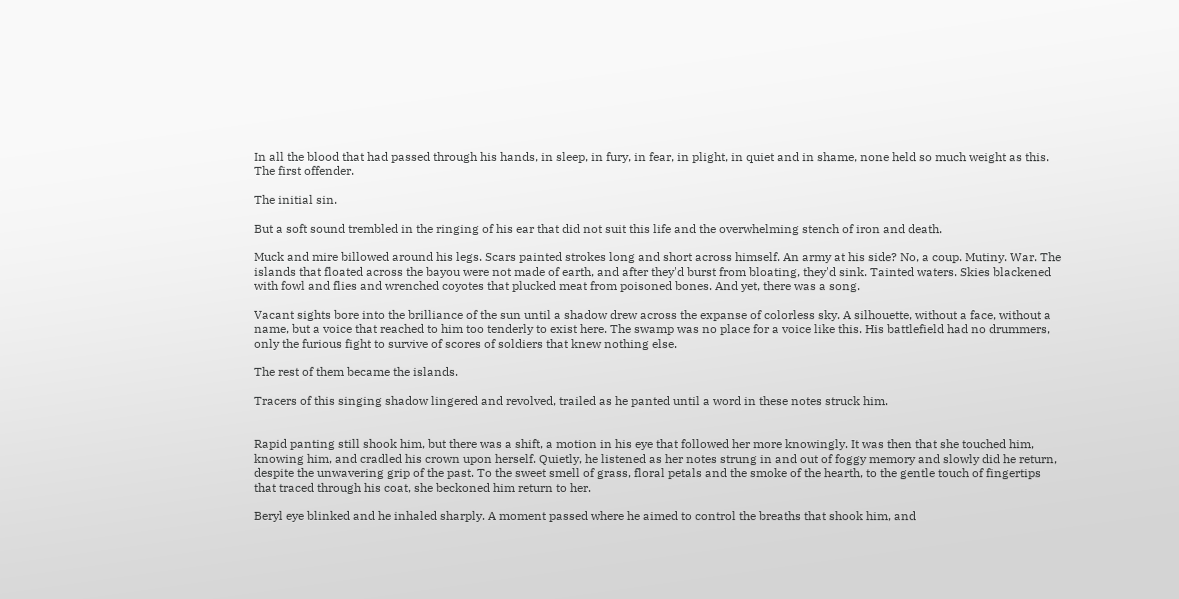In all the blood that had passed through his hands, in sleep, in fury, in fear, in plight, in quiet and in shame, none held so much weight as this. The first offender.

The initial sin.

But a soft sound trembled in the ringing of his ear that did not suit this life and the overwhelming stench of iron and death.

Muck and mire billowed around his legs. Scars painted strokes long and short across himself. An army at his side? No, a coup. Mutiny. War. The islands that floated across the bayou were not made of earth, and after they'd burst from bloating, they'd sink. Tainted waters. Skies blackened with fowl and flies and wrenched coyotes that plucked meat from poisoned bones. And yet, there was a song.

Vacant sights bore into the brilliance of the sun until a shadow drew across the expanse of colorless sky. A silhouette, without a face, without a name, but a voice that reached to him too tenderly to exist here. The swamp was no place for a voice like this. His battlefield had no drummers, only the furious fight to survive of scores of soldiers that knew nothing else.

The rest of them became the islands.

Tracers of this singing shadow lingered and revolved, trailed as he panted until a word in these notes struck him.


Rapid panting still shook him, but there was a shift, a motion in his eye that followed her more knowingly. It was then that she touched him, knowing him, and cradled his crown upon herself. Quietly, he listened as her notes strung in and out of foggy memory and slowly did he return, despite the unwavering grip of the past. To the sweet smell of grass, floral petals and the smoke of the hearth, to the gentle touch of fingertips that traced through his coat, she beckoned him return to her.

Beryl eye blinked and he inhaled sharply. A moment passed where he aimed to control the breaths that shook him, and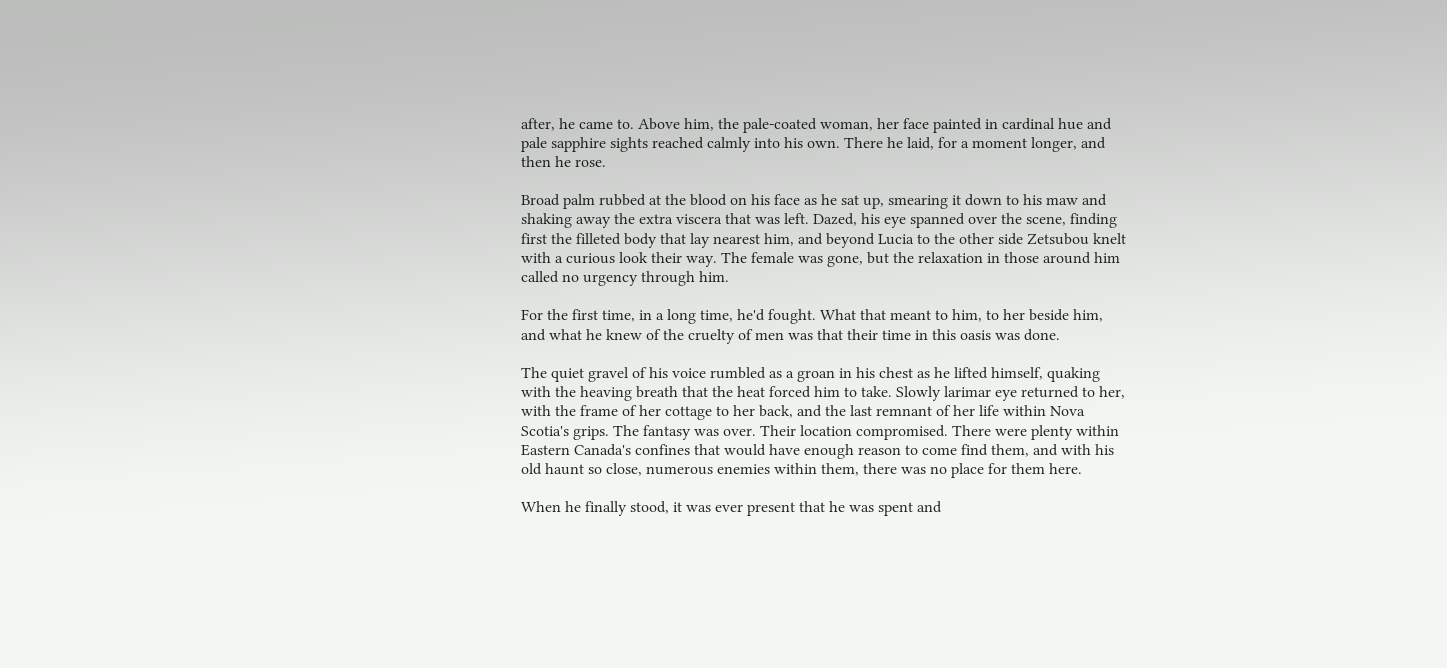after, he came to. Above him, the pale-coated woman, her face painted in cardinal hue and pale sapphire sights reached calmly into his own. There he laid, for a moment longer, and then he rose.

Broad palm rubbed at the blood on his face as he sat up, smearing it down to his maw and shaking away the extra viscera that was left. Dazed, his eye spanned over the scene, finding first the filleted body that lay nearest him, and beyond Lucia to the other side Zetsubou knelt with a curious look their way. The female was gone, but the relaxation in those around him called no urgency through him.

For the first time, in a long time, he'd fought. What that meant to him, to her beside him, and what he knew of the cruelty of men was that their time in this oasis was done.

The quiet gravel of his voice rumbled as a groan in his chest as he lifted himself, quaking with the heaving breath that the heat forced him to take. Slowly larimar eye returned to her, with the frame of her cottage to her back, and the last remnant of her life within Nova Scotia's grips. The fantasy was over. Their location compromised. There were plenty within Eastern Canada's confines that would have enough reason to come find them, and with his old haunt so close, numerous enemies within them, there was no place for them here.

When he finally stood, it was ever present that he was spent and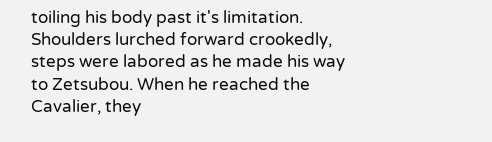toiling his body past it's limitation. Shoulders lurched forward crookedly, steps were labored as he made his way to Zetsubou. When he reached the Cavalier, they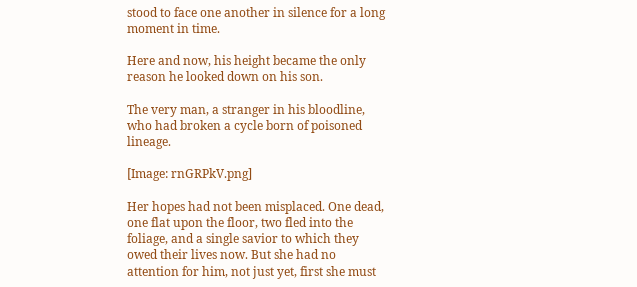stood to face one another in silence for a long moment in time.

Here and now, his height became the only reason he looked down on his son.

The very man, a stranger in his bloodline, who had broken a cycle born of poisoned lineage.

[Image: rnGRPkV.png]

Her hopes had not been misplaced. One dead, one flat upon the floor, two fled into the foliage, and a single savior to which they owed their lives now. But she had no attention for him, not just yet, first she must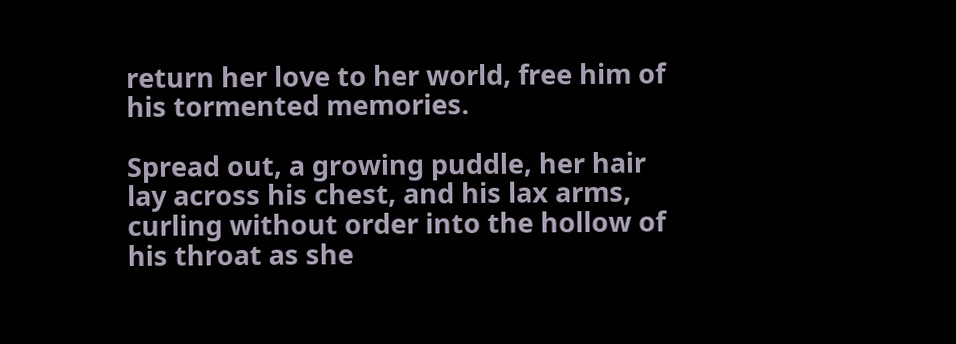return her love to her world, free him of his tormented memories.

Spread out, a growing puddle, her hair lay across his chest, and his lax arms, curling without order into the hollow of his throat as she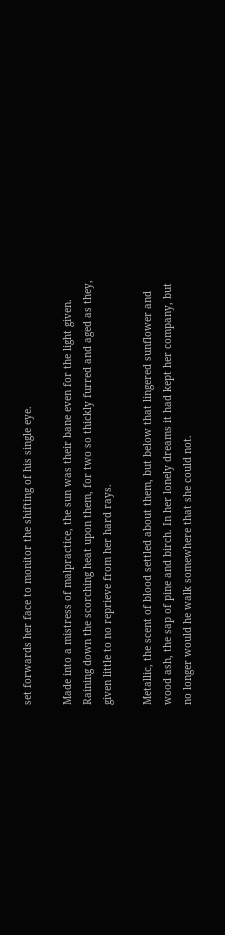set forwards her face to monitor the shifting of his single eye.

Made into a mistress of malpractice, the sun was their bane even for the light given. Raining down the scorching heat upon them, for two so thickly furred and aged as they, given little to no reprieve from her hard rays.

Metallic, the scent of blood settled about them, but below that lingered sunflower and wood ash, the sap of pine and birch. In her lonely dreams it had kept her company, but no longer would he walk somewhere that she could not.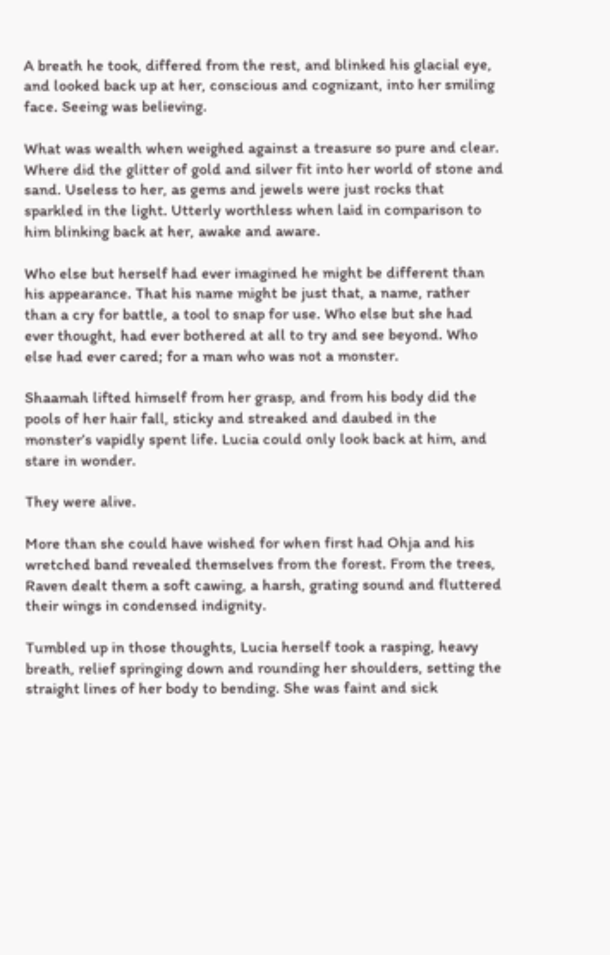A breath he took, differed from the rest, and blinked his glacial eye, and looked back up at her, conscious and cognizant, into her smiling face. Seeing was believing.

What was wealth when weighed against a treasure so pure and clear. Where did the glitter of gold and silver fit into her world of stone and sand. Useless to her, as gems and jewels were just rocks that sparkled in the light. Utterly worthless when laid in comparison to him blinking back at her, awake and aware.

Who else but herself had ever imagined he might be different than his appearance. That his name might be just that, a name, rather than a cry for battle, a tool to snap for use. Who else but she had ever thought, had ever bothered at all to try and see beyond. Who else had ever cared; for a man who was not a monster.

Shaamah lifted himself from her grasp, and from his body did the pools of her hair fall, sticky and streaked and daubed in the monster’s vapidly spent life. Lucia could only look back at him, and stare in wonder.

They were alive.

More than she could have wished for when first had Ohja and his wretched band revealed themselves from the forest. From the trees, Raven dealt them a soft cawing, a harsh, grating sound and fluttered their wings in condensed indignity.

Tumbled up in those thoughts, Lucia herself took a rasping, heavy breath, relief springing down and rounding her shoulders, setting the straight lines of her body to bending. She was faint and sick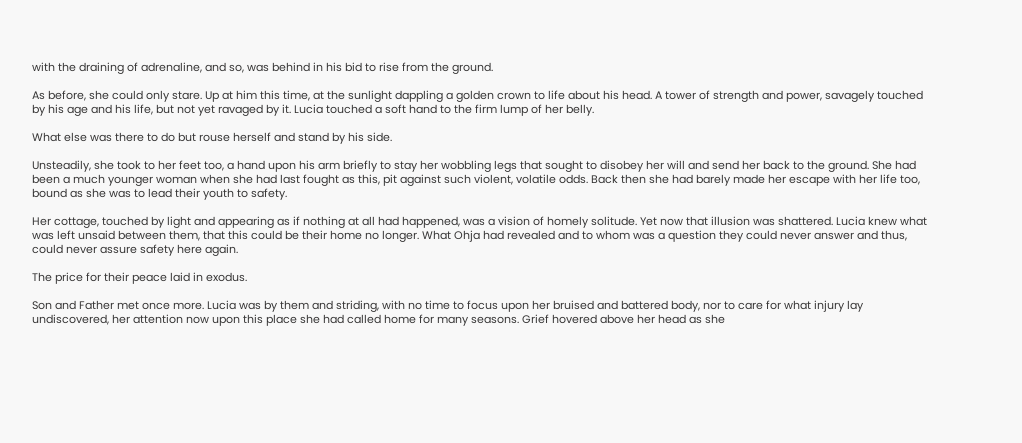with the draining of adrenaline, and so, was behind in his bid to rise from the ground.

As before, she could only stare. Up at him this time, at the sunlight dappling a golden crown to life about his head. A tower of strength and power, savagely touched by his age and his life, but not yet ravaged by it. Lucia touched a soft hand to the firm lump of her belly.

What else was there to do but rouse herself and stand by his side.

Unsteadily, she took to her feet too, a hand upon his arm briefly to stay her wobbling legs that sought to disobey her will and send her back to the ground. She had been a much younger woman when she had last fought as this, pit against such violent, volatile odds. Back then she had barely made her escape with her life too, bound as she was to lead their youth to safety.

Her cottage, touched by light and appearing as if nothing at all had happened, was a vision of homely solitude. Yet now that illusion was shattered. Lucia knew what was left unsaid between them, that this could be their home no longer. What Ohja had revealed and to whom was a question they could never answer and thus, could never assure safety here again.

The price for their peace laid in exodus.

Son and Father met once more. Lucia was by them and striding, with no time to focus upon her bruised and battered body, nor to care for what injury lay undiscovered, her attention now upon this place she had called home for many seasons. Grief hovered above her head as she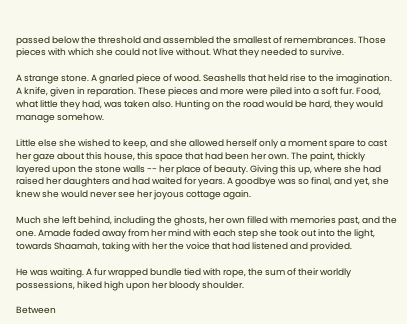passed below the threshold and assembled the smallest of remembrances. Those pieces with which she could not live without. What they needed to survive.

A strange stone. A gnarled piece of wood. Seashells that held rise to the imagination. A knife, given in reparation. These pieces and more were piled into a soft fur. Food, what little they had, was taken also. Hunting on the road would be hard, they would manage somehow.

Little else she wished to keep, and she allowed herself only a moment spare to cast her gaze about this house, this space that had been her own. The paint, thickly layered upon the stone walls -- her place of beauty. Giving this up, where she had raised her daughters and had waited for years. A goodbye was so final, and yet, she knew she would never see her joyous cottage again.

Much she left behind, including the ghosts, her own filled with memories past, and the one. Amade faded away from her mind with each step she took out into the light, towards Shaamah, taking with her the voice that had listened and provided.

He was waiting. A fur wrapped bundle tied with rope, the sum of their worldly possessions, hiked high upon her bloody shoulder.

Between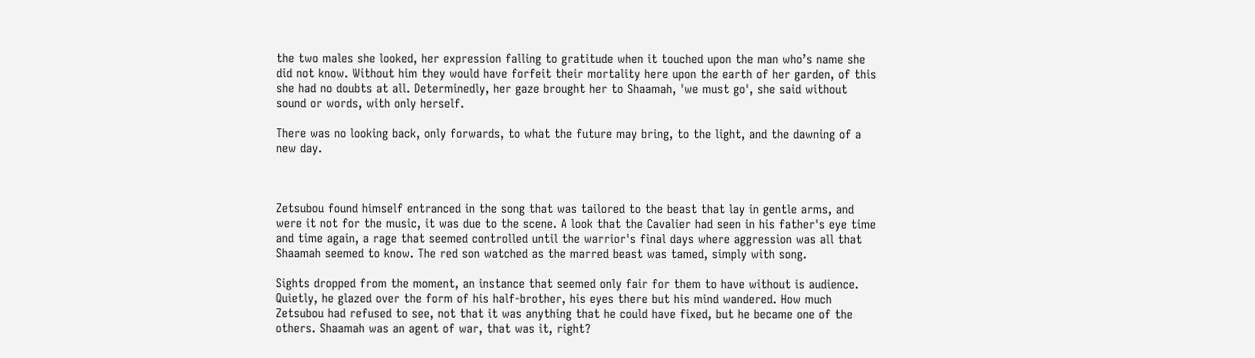the two males she looked, her expression falling to gratitude when it touched upon the man who’s name she did not know. Without him they would have forfeit their mortality here upon the earth of her garden, of this she had no doubts at all. Determinedly, her gaze brought her to Shaamah, 'we must go', she said without sound or words, with only herself.

There was no looking back, only forwards, to what the future may bring, to the light, and the dawning of a new day.



Zetsubou found himself entranced in the song that was tailored to the beast that lay in gentle arms, and were it not for the music, it was due to the scene. A look that the Cavalier had seen in his father's eye time and time again, a rage that seemed controlled until the warrior's final days where aggression was all that Shaamah seemed to know. The red son watched as the marred beast was tamed, simply with song.

Sights dropped from the moment, an instance that seemed only fair for them to have without is audience. Quietly, he glazed over the form of his half-brother, his eyes there but his mind wandered. How much Zetsubou had refused to see, not that it was anything that he could have fixed, but he became one of the others. Shaamah was an agent of war, that was it, right?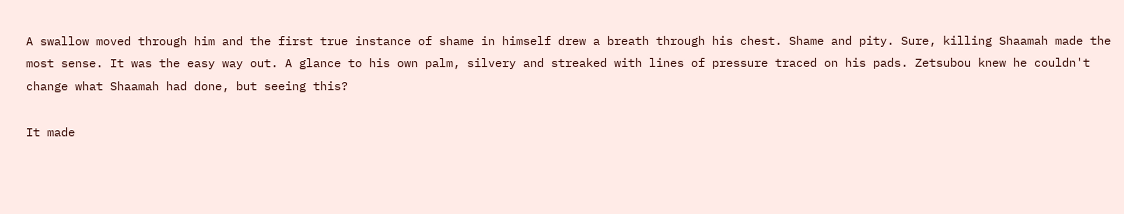A swallow moved through him and the first true instance of shame in himself drew a breath through his chest. Shame and pity. Sure, killing Shaamah made the most sense. It was the easy way out. A glance to his own palm, silvery and streaked with lines of pressure traced on his pads. Zetsubou knew he couldn't change what Shaamah had done, but seeing this?

It made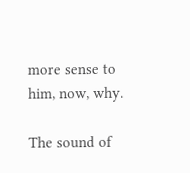more sense to him, now, why.

The sound of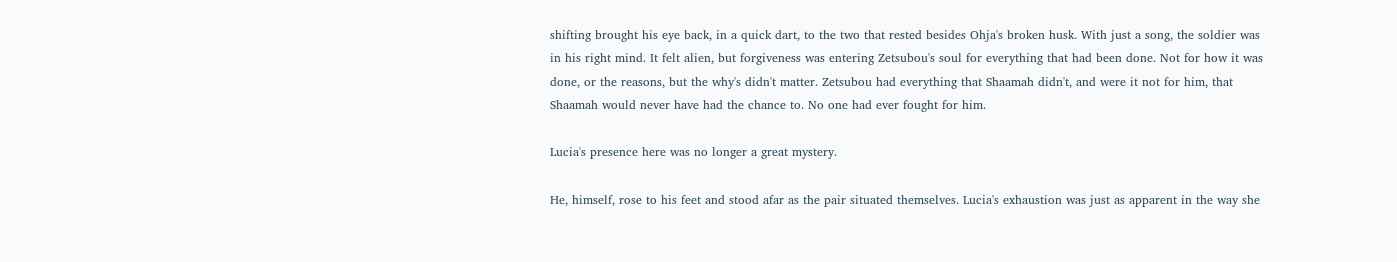shifting brought his eye back, in a quick dart, to the two that rested besides Ohja's broken husk. With just a song, the soldier was in his right mind. It felt alien, but forgiveness was entering Zetsubou's soul for everything that had been done. Not for how it was done, or the reasons, but the why's didn't matter. Zetsubou had everything that Shaamah didn't, and were it not for him, that Shaamah would never have had the chance to. No one had ever fought for him.

Lucia's presence here was no longer a great mystery.

He, himself, rose to his feet and stood afar as the pair situated themselves. Lucia's exhaustion was just as apparent in the way she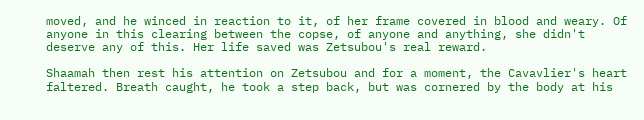moved, and he winced in reaction to it, of her frame covered in blood and weary. Of anyone in this clearing between the copse, of anyone and anything, she didn't deserve any of this. Her life saved was Zetsubou's real reward.

Shaamah then rest his attention on Zetsubou and for a moment, the Cavavlier's heart faltered. Breath caught, he took a step back, but was cornered by the body at his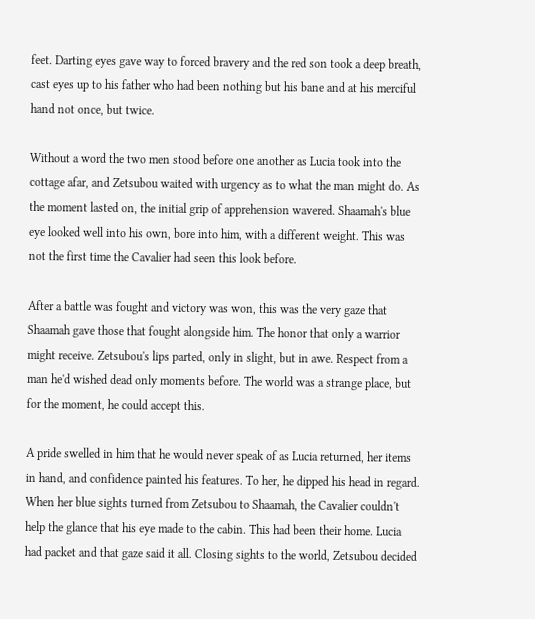feet. Darting eyes gave way to forced bravery and the red son took a deep breath, cast eyes up to his father who had been nothing but his bane and at his merciful hand not once, but twice.

Without a word the two men stood before one another as Lucia took into the cottage afar, and Zetsubou waited with urgency as to what the man might do. As the moment lasted on, the initial grip of apprehension wavered. Shaamah's blue eye looked well into his own, bore into him, with a different weight. This was not the first time the Cavalier had seen this look before.

After a battle was fought and victory was won, this was the very gaze that Shaamah gave those that fought alongside him. The honor that only a warrior might receive. Zetsubou's lips parted, only in slight, but in awe. Respect from a man he'd wished dead only moments before. The world was a strange place, but for the moment, he could accept this.

A pride swelled in him that he would never speak of as Lucia returned, her items in hand, and confidence painted his features. To her, he dipped his head in regard. When her blue sights turned from Zetsubou to Shaamah, the Cavalier couldn't help the glance that his eye made to the cabin. This had been their home. Lucia had packet and that gaze said it all. Closing sights to the world, Zetsubou decided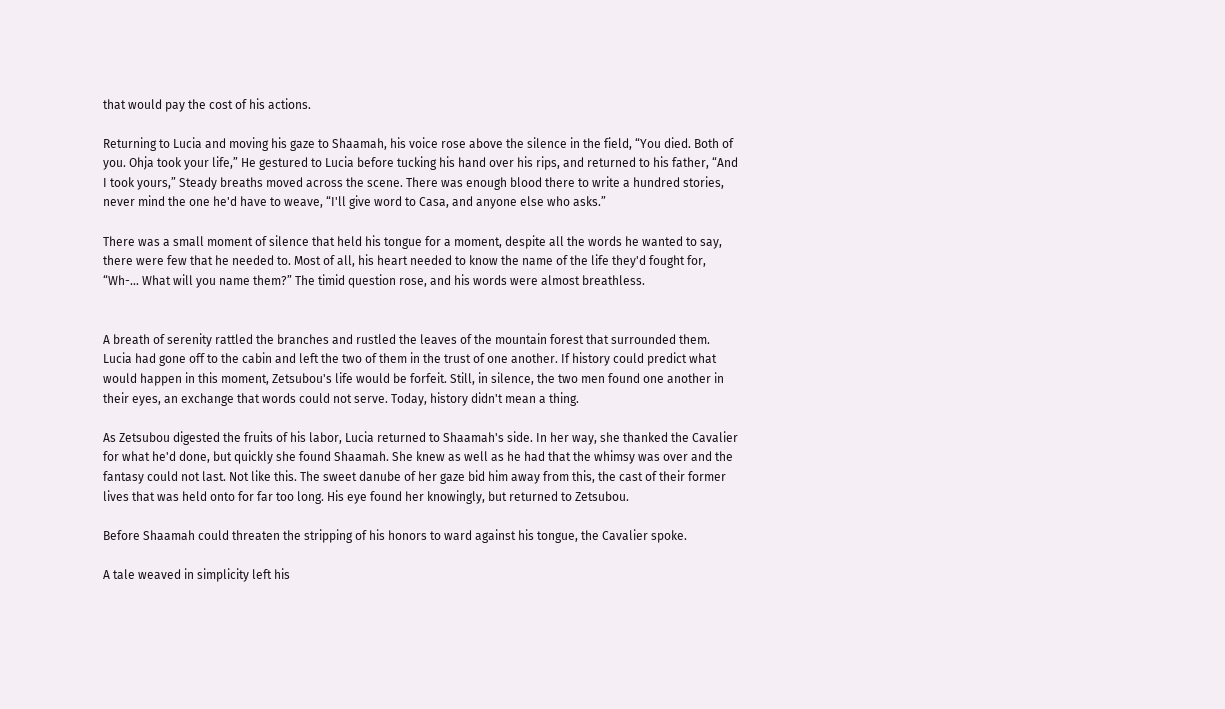that would pay the cost of his actions.

Returning to Lucia and moving his gaze to Shaamah, his voice rose above the silence in the field, “You died. Both of you. Ohja took your life,” He gestured to Lucia before tucking his hand over his rips, and returned to his father, “And I took yours,” Steady breaths moved across the scene. There was enough blood there to write a hundred stories, never mind the one he'd have to weave, “I'll give word to Casa, and anyone else who asks.”

There was a small moment of silence that held his tongue for a moment, despite all the words he wanted to say, there were few that he needed to. Most of all, his heart needed to know the name of the life they'd fought for, “Wh-... What will you name them?” The timid question rose, and his words were almost breathless.


A breath of serenity rattled the branches and rustled the leaves of the mountain forest that surrounded them. Lucia had gone off to the cabin and left the two of them in the trust of one another. If history could predict what would happen in this moment, Zetsubou's life would be forfeit. Still, in silence, the two men found one another in their eyes, an exchange that words could not serve. Today, history didn't mean a thing.

As Zetsubou digested the fruits of his labor, Lucia returned to Shaamah's side. In her way, she thanked the Cavalier for what he'd done, but quickly she found Shaamah. She knew as well as he had that the whimsy was over and the fantasy could not last. Not like this. The sweet danube of her gaze bid him away from this, the cast of their former lives that was held onto for far too long. His eye found her knowingly, but returned to Zetsubou.

Before Shaamah could threaten the stripping of his honors to ward against his tongue, the Cavalier spoke.

A tale weaved in simplicity left his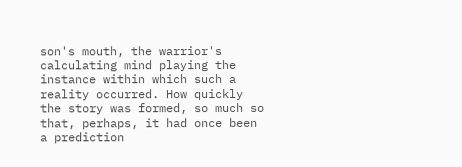son's mouth, the warrior's calculating mind playing the instance within which such a reality occurred. How quickly the story was formed, so much so that, perhaps, it had once been a prediction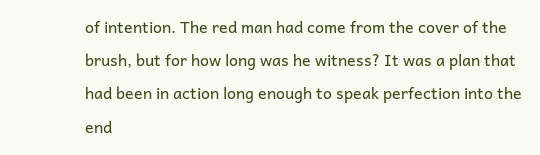of intention. The red man had come from the cover of the brush, but for how long was he witness? It was a plan that had been in action long enough to speak perfection into the end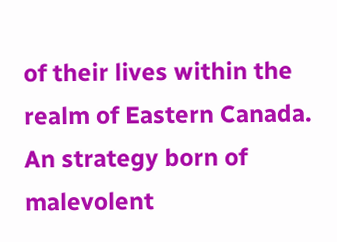of their lives within the realm of Eastern Canada. An strategy born of malevolent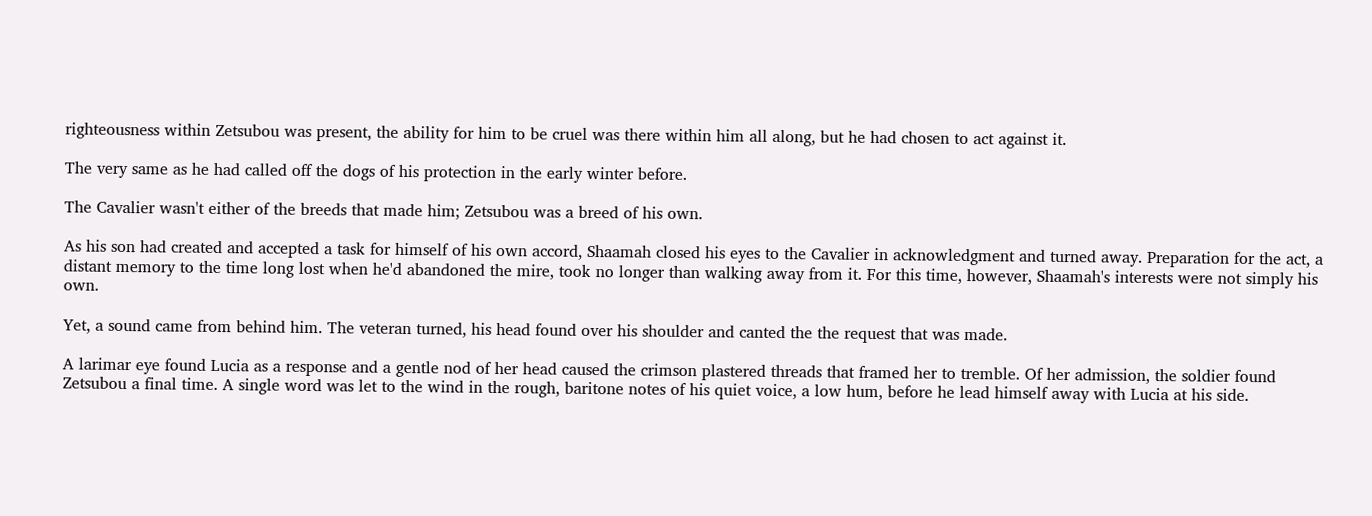righteousness within Zetsubou was present, the ability for him to be cruel was there within him all along, but he had chosen to act against it.

The very same as he had called off the dogs of his protection in the early winter before.

The Cavalier wasn't either of the breeds that made him; Zetsubou was a breed of his own.

As his son had created and accepted a task for himself of his own accord, Shaamah closed his eyes to the Cavalier in acknowledgment and turned away. Preparation for the act, a distant memory to the time long lost when he'd abandoned the mire, took no longer than walking away from it. For this time, however, Shaamah's interests were not simply his own.

Yet, a sound came from behind him. The veteran turned, his head found over his shoulder and canted the the request that was made.

A larimar eye found Lucia as a response and a gentle nod of her head caused the crimson plastered threads that framed her to tremble. Of her admission, the soldier found Zetsubou a final time. A single word was let to the wind in the rough, baritone notes of his quiet voice, a low hum, before he lead himself away with Lucia at his side.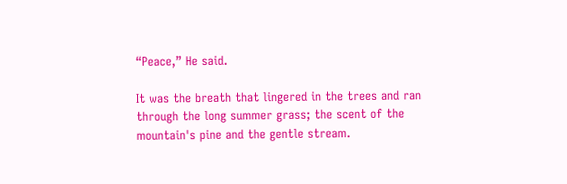“Peace,” He said.

It was the breath that lingered in the trees and ran through the long summer grass; the scent of the mountain's pine and the gentle stream.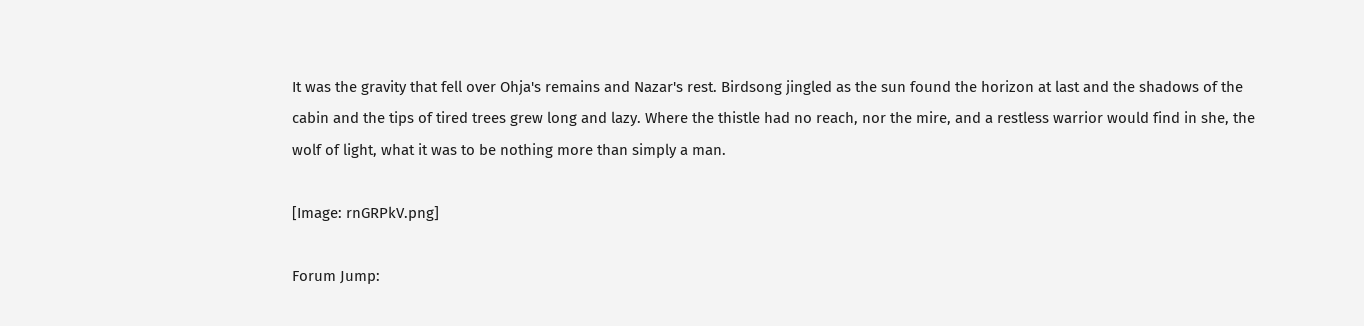It was the gravity that fell over Ohja's remains and Nazar's rest. Birdsong jingled as the sun found the horizon at last and the shadows of the cabin and the tips of tired trees grew long and lazy. Where the thistle had no reach, nor the mire, and a restless warrior would find in she, the wolf of light, what it was to be nothing more than simply a man.

[Image: rnGRPkV.png]

Forum Jump: